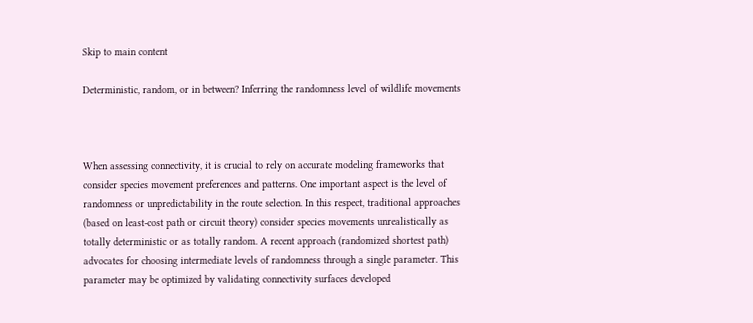Skip to main content

Deterministic, random, or in between? Inferring the randomness level of wildlife movements



When assessing connectivity, it is crucial to rely on accurate modeling frameworks that consider species movement preferences and patterns. One important aspect is the level of randomness or unpredictability in the route selection. In this respect, traditional approaches (based on least-cost path or circuit theory) consider species movements unrealistically as totally deterministic or as totally random. A recent approach (randomized shortest path) advocates for choosing intermediate levels of randomness through a single parameter. This parameter may be optimized by validating connectivity surfaces developed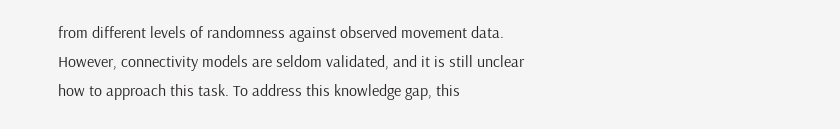from different levels of randomness against observed movement data. However, connectivity models are seldom validated, and it is still unclear how to approach this task. To address this knowledge gap, this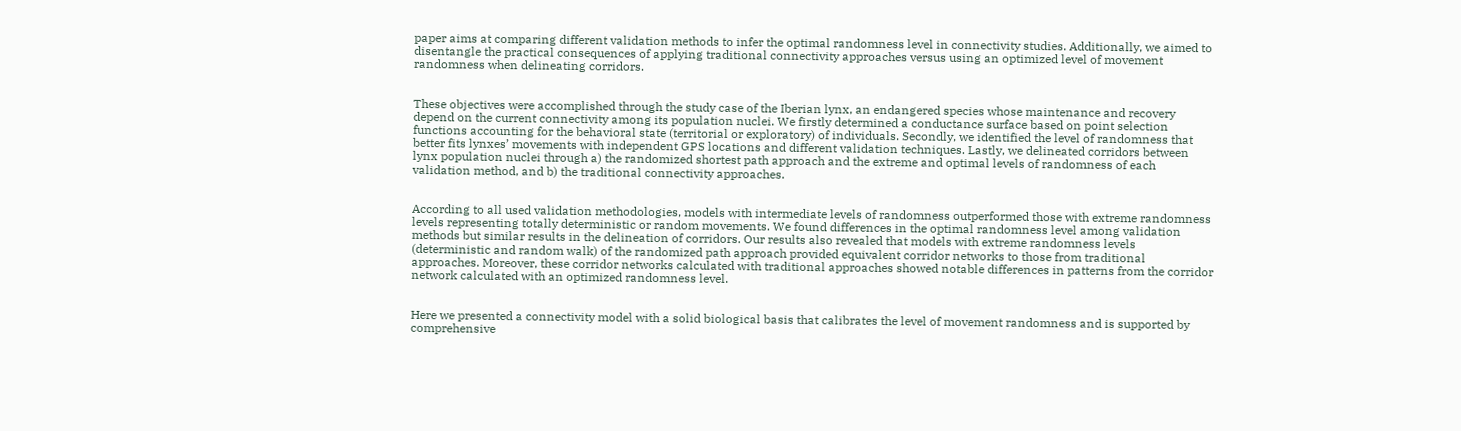paper aims at comparing different validation methods to infer the optimal randomness level in connectivity studies. Additionally, we aimed to disentangle the practical consequences of applying traditional connectivity approaches versus using an optimized level of movement randomness when delineating corridors.


These objectives were accomplished through the study case of the Iberian lynx, an endangered species whose maintenance and recovery depend on the current connectivity among its population nuclei. We firstly determined a conductance surface based on point selection functions accounting for the behavioral state (territorial or exploratory) of individuals. Secondly, we identified the level of randomness that better fits lynxes’ movements with independent GPS locations and different validation techniques. Lastly, we delineated corridors between lynx population nuclei through a) the randomized shortest path approach and the extreme and optimal levels of randomness of each validation method, and b) the traditional connectivity approaches.


According to all used validation methodologies, models with intermediate levels of randomness outperformed those with extreme randomness levels representing totally deterministic or random movements. We found differences in the optimal randomness level among validation methods but similar results in the delineation of corridors. Our results also revealed that models with extreme randomness levels (deterministic and random walk) of the randomized path approach provided equivalent corridor networks to those from traditional approaches. Moreover, these corridor networks calculated with traditional approaches showed notable differences in patterns from the corridor network calculated with an optimized randomness level.


Here we presented a connectivity model with a solid biological basis that calibrates the level of movement randomness and is supported by comprehensive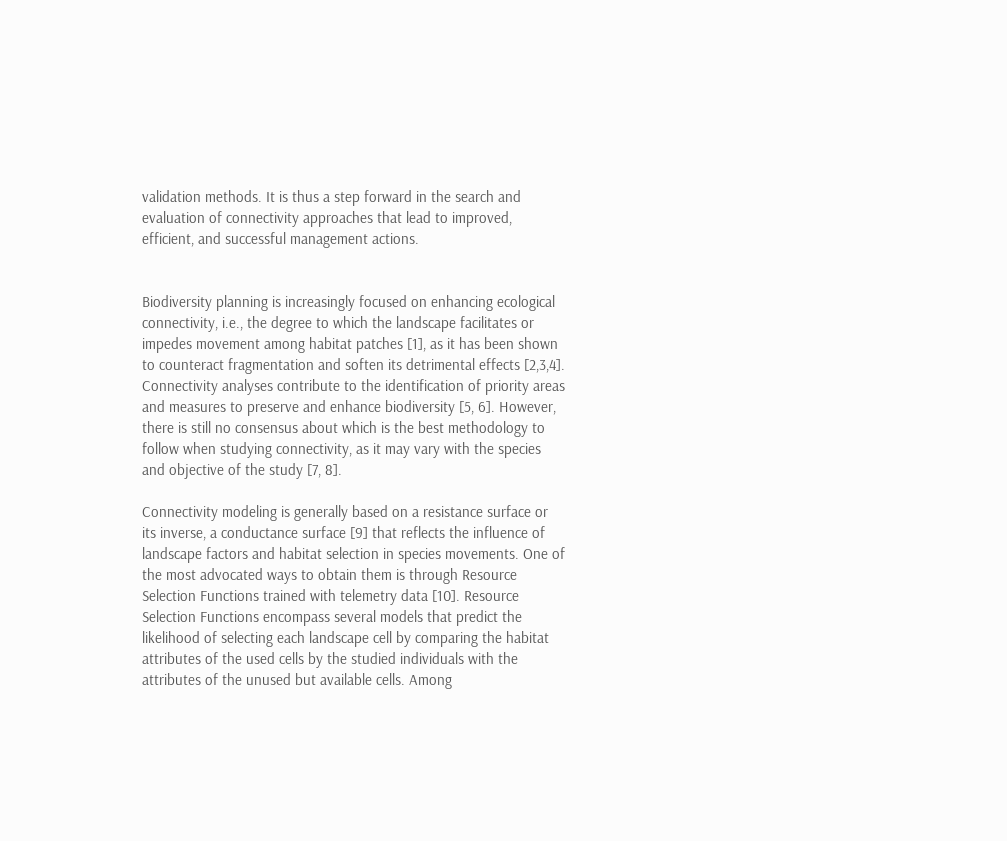validation methods. It is thus a step forward in the search and evaluation of connectivity approaches that lead to improved, efficient, and successful management actions.


Biodiversity planning is increasingly focused on enhancing ecological connectivity, i.e., the degree to which the landscape facilitates or impedes movement among habitat patches [1], as it has been shown to counteract fragmentation and soften its detrimental effects [2,3,4]. Connectivity analyses contribute to the identification of priority areas and measures to preserve and enhance biodiversity [5, 6]. However, there is still no consensus about which is the best methodology to follow when studying connectivity, as it may vary with the species and objective of the study [7, 8].

Connectivity modeling is generally based on a resistance surface or its inverse, a conductance surface [9] that reflects the influence of landscape factors and habitat selection in species movements. One of the most advocated ways to obtain them is through Resource Selection Functions trained with telemetry data [10]. Resource Selection Functions encompass several models that predict the likelihood of selecting each landscape cell by comparing the habitat attributes of the used cells by the studied individuals with the attributes of the unused but available cells. Among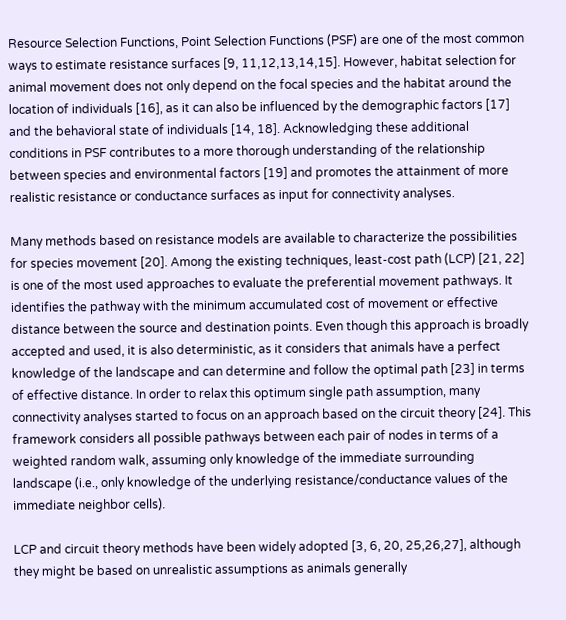Resource Selection Functions, Point Selection Functions (PSF) are one of the most common ways to estimate resistance surfaces [9, 11,12,13,14,15]. However, habitat selection for animal movement does not only depend on the focal species and the habitat around the location of individuals [16], as it can also be influenced by the demographic factors [17] and the behavioral state of individuals [14, 18]. Acknowledging these additional conditions in PSF contributes to a more thorough understanding of the relationship between species and environmental factors [19] and promotes the attainment of more realistic resistance or conductance surfaces as input for connectivity analyses.

Many methods based on resistance models are available to characterize the possibilities for species movement [20]. Among the existing techniques, least-cost path (LCP) [21, 22] is one of the most used approaches to evaluate the preferential movement pathways. It identifies the pathway with the minimum accumulated cost of movement or effective distance between the source and destination points. Even though this approach is broadly accepted and used, it is also deterministic, as it considers that animals have a perfect knowledge of the landscape and can determine and follow the optimal path [23] in terms of effective distance. In order to relax this optimum single path assumption, many connectivity analyses started to focus on an approach based on the circuit theory [24]. This framework considers all possible pathways between each pair of nodes in terms of a weighted random walk, assuming only knowledge of the immediate surrounding landscape (i.e., only knowledge of the underlying resistance/conductance values of the immediate neighbor cells).

LCP and circuit theory methods have been widely adopted [3, 6, 20, 25,26,27], although they might be based on unrealistic assumptions as animals generally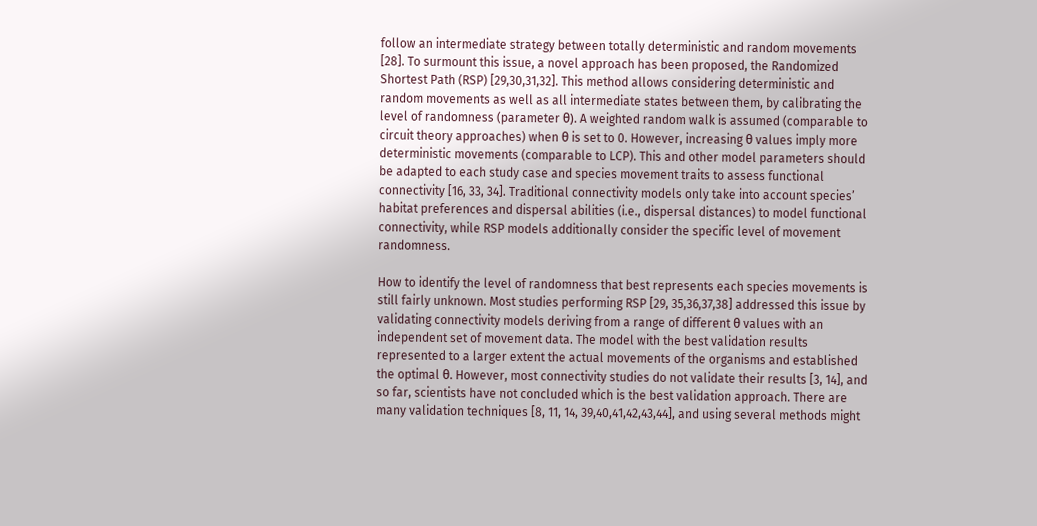follow an intermediate strategy between totally deterministic and random movements [28]. To surmount this issue, a novel approach has been proposed, the Randomized Shortest Path (RSP) [29,30,31,32]. This method allows considering deterministic and random movements as well as all intermediate states between them, by calibrating the level of randomness (parameter θ). A weighted random walk is assumed (comparable to circuit theory approaches) when θ is set to 0. However, increasing θ values imply more deterministic movements (comparable to LCP). This and other model parameters should be adapted to each study case and species movement traits to assess functional connectivity [16, 33, 34]. Traditional connectivity models only take into account species’ habitat preferences and dispersal abilities (i.e., dispersal distances) to model functional connectivity, while RSP models additionally consider the specific level of movement randomness.

How to identify the level of randomness that best represents each species movements is still fairly unknown. Most studies performing RSP [29, 35,36,37,38] addressed this issue by validating connectivity models deriving from a range of different θ values with an independent set of movement data. The model with the best validation results represented to a larger extent the actual movements of the organisms and established the optimal θ. However, most connectivity studies do not validate their results [3, 14], and so far, scientists have not concluded which is the best validation approach. There are many validation techniques [8, 11, 14, 39,40,41,42,43,44], and using several methods might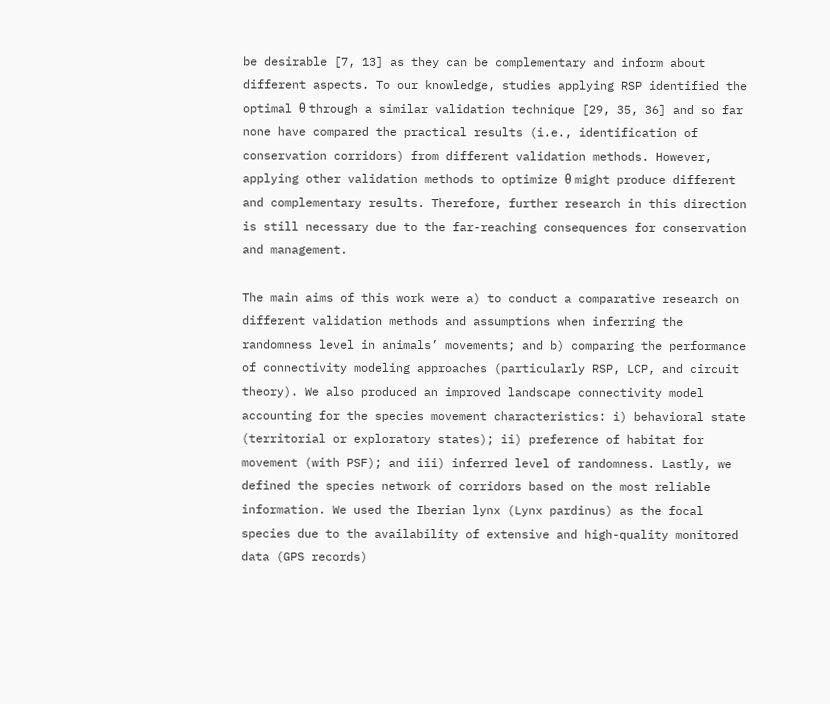be desirable [7, 13] as they can be complementary and inform about different aspects. To our knowledge, studies applying RSP identified the optimal θ through a similar validation technique [29, 35, 36] and so far none have compared the practical results (i.e., identification of conservation corridors) from different validation methods. However, applying other validation methods to optimize θ might produce different and complementary results. Therefore, further research in this direction is still necessary due to the far-reaching consequences for conservation and management.

The main aims of this work were a) to conduct a comparative research on different validation methods and assumptions when inferring the randomness level in animals’ movements; and b) comparing the performance of connectivity modeling approaches (particularly RSP, LCP, and circuit theory). We also produced an improved landscape connectivity model accounting for the species movement characteristics: i) behavioral state (territorial or exploratory states); ii) preference of habitat for movement (with PSF); and iii) inferred level of randomness. Lastly, we defined the species network of corridors based on the most reliable information. We used the Iberian lynx (Lynx pardinus) as the focal species due to the availability of extensive and high-quality monitored data (GPS records)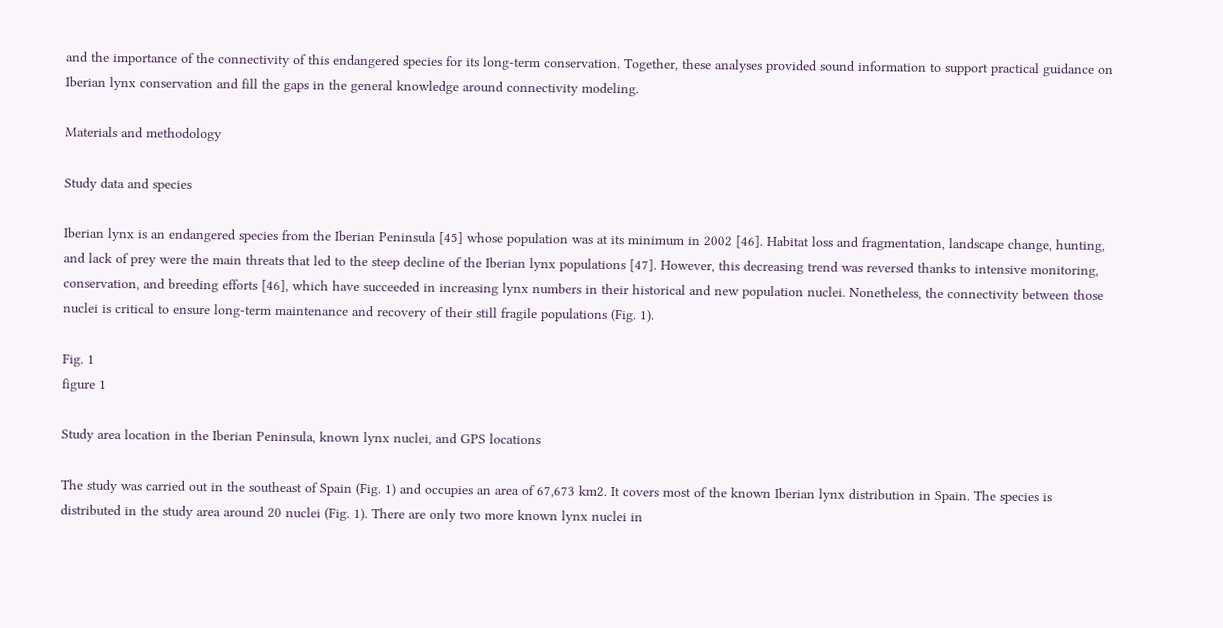and the importance of the connectivity of this endangered species for its long-term conservation. Together, these analyses provided sound information to support practical guidance on Iberian lynx conservation and fill the gaps in the general knowledge around connectivity modeling.

Materials and methodology

Study data and species

Iberian lynx is an endangered species from the Iberian Peninsula [45] whose population was at its minimum in 2002 [46]. Habitat loss and fragmentation, landscape change, hunting, and lack of prey were the main threats that led to the steep decline of the Iberian lynx populations [47]. However, this decreasing trend was reversed thanks to intensive monitoring, conservation, and breeding efforts [46], which have succeeded in increasing lynx numbers in their historical and new population nuclei. Nonetheless, the connectivity between those nuclei is critical to ensure long-term maintenance and recovery of their still fragile populations (Fig. 1).

Fig. 1
figure 1

Study area location in the Iberian Peninsula, known lynx nuclei, and GPS locations

The study was carried out in the southeast of Spain (Fig. 1) and occupies an area of 67,673 km2. It covers most of the known Iberian lynx distribution in Spain. The species is distributed in the study area around 20 nuclei (Fig. 1). There are only two more known lynx nuclei in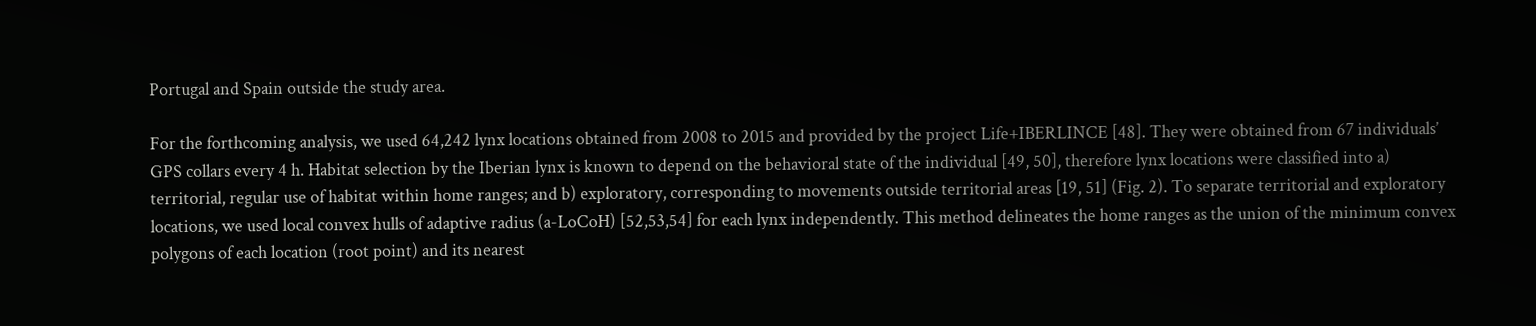Portugal and Spain outside the study area.

For the forthcoming analysis, we used 64,242 lynx locations obtained from 2008 to 2015 and provided by the project Life+IBERLINCE [48]. They were obtained from 67 individuals’ GPS collars every 4 h. Habitat selection by the Iberian lynx is known to depend on the behavioral state of the individual [49, 50], therefore lynx locations were classified into a) territorial, regular use of habitat within home ranges; and b) exploratory, corresponding to movements outside territorial areas [19, 51] (Fig. 2). To separate territorial and exploratory locations, we used local convex hulls of adaptive radius (a-LoCoH) [52,53,54] for each lynx independently. This method delineates the home ranges as the union of the minimum convex polygons of each location (root point) and its nearest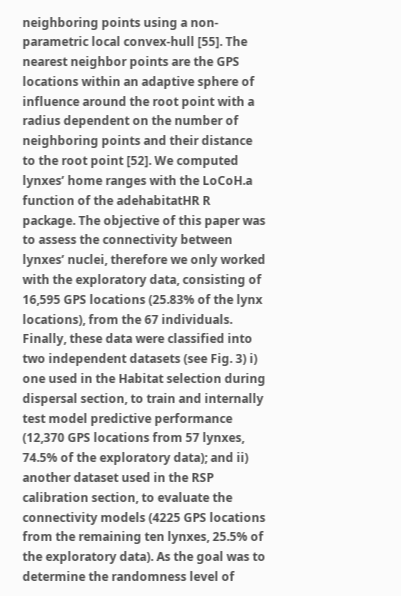neighboring points using a non-parametric local convex-hull [55]. The nearest neighbor points are the GPS locations within an adaptive sphere of influence around the root point with a radius dependent on the number of neighboring points and their distance to the root point [52]. We computed lynxes’ home ranges with the LoCoH.a function of the adehabitatHR R package. The objective of this paper was to assess the connectivity between lynxes’ nuclei, therefore we only worked with the exploratory data, consisting of 16,595 GPS locations (25.83% of the lynx locations), from the 67 individuals. Finally, these data were classified into two independent datasets (see Fig. 3) i) one used in the Habitat selection during dispersal section, to train and internally test model predictive performance (12,370 GPS locations from 57 lynxes, 74.5% of the exploratory data); and ii) another dataset used in the RSP calibration section, to evaluate the connectivity models (4225 GPS locations from the remaining ten lynxes, 25.5% of the exploratory data). As the goal was to determine the randomness level of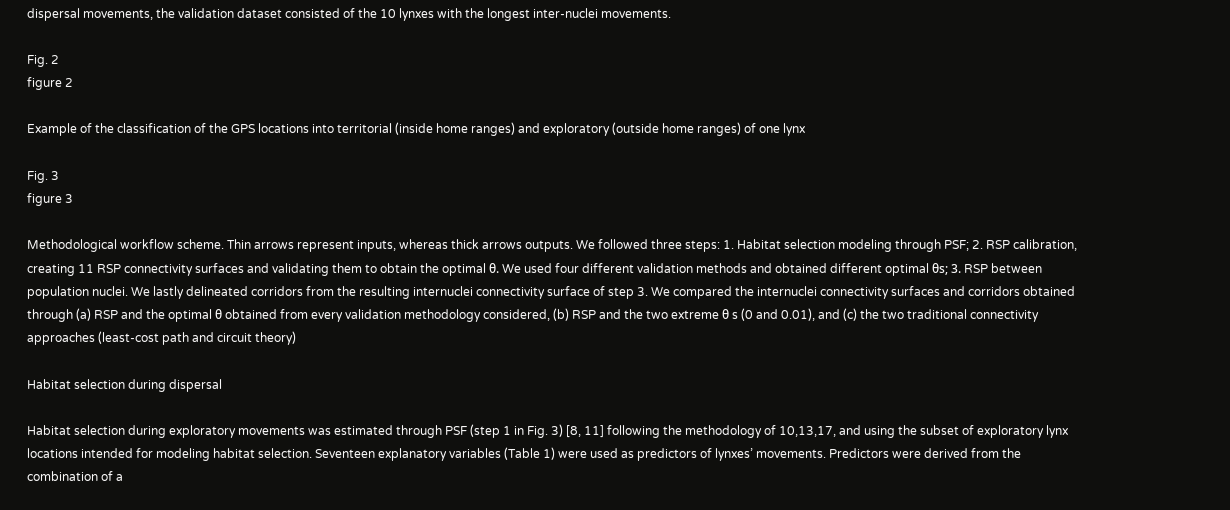dispersal movements, the validation dataset consisted of the 10 lynxes with the longest inter-nuclei movements.

Fig. 2
figure 2

Example of the classification of the GPS locations into territorial (inside home ranges) and exploratory (outside home ranges) of one lynx

Fig. 3
figure 3

Methodological workflow scheme. Thin arrows represent inputs, whereas thick arrows outputs. We followed three steps: 1. Habitat selection modeling through PSF; 2. RSP calibration, creating 11 RSP connectivity surfaces and validating them to obtain the optimal θ. We used four different validation methods and obtained different optimal θs; 3. RSP between population nuclei. We lastly delineated corridors from the resulting internuclei connectivity surface of step 3. We compared the internuclei connectivity surfaces and corridors obtained through (a) RSP and the optimal θ obtained from every validation methodology considered, (b) RSP and the two extreme θ s (0 and 0.01), and (c) the two traditional connectivity approaches (least-cost path and circuit theory)

Habitat selection during dispersal

Habitat selection during exploratory movements was estimated through PSF (step 1 in Fig. 3) [8, 11] following the methodology of 10,13,17, and using the subset of exploratory lynx locations intended for modeling habitat selection. Seventeen explanatory variables (Table 1) were used as predictors of lynxes’ movements. Predictors were derived from the combination of a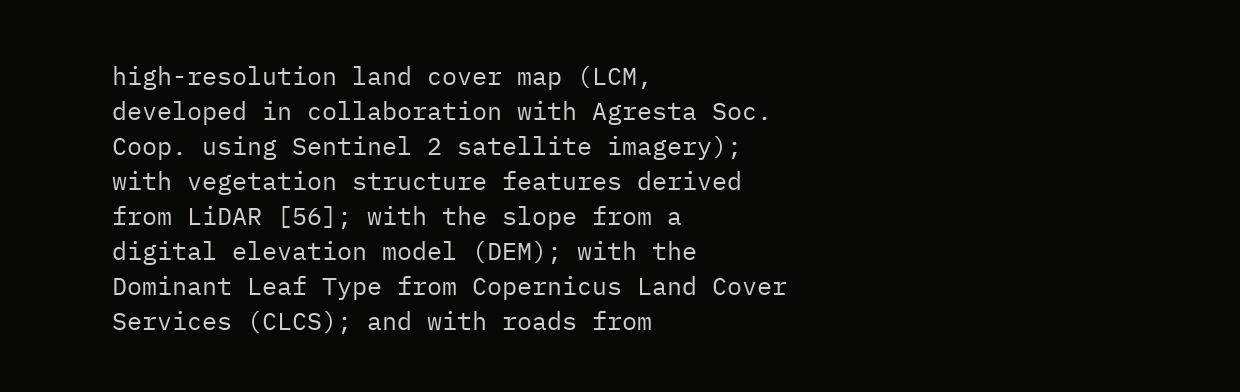high-resolution land cover map (LCM, developed in collaboration with Agresta Soc. Coop. using Sentinel 2 satellite imagery); with vegetation structure features derived from LiDAR [56]; with the slope from a digital elevation model (DEM); with the Dominant Leaf Type from Copernicus Land Cover Services (CLCS); and with roads from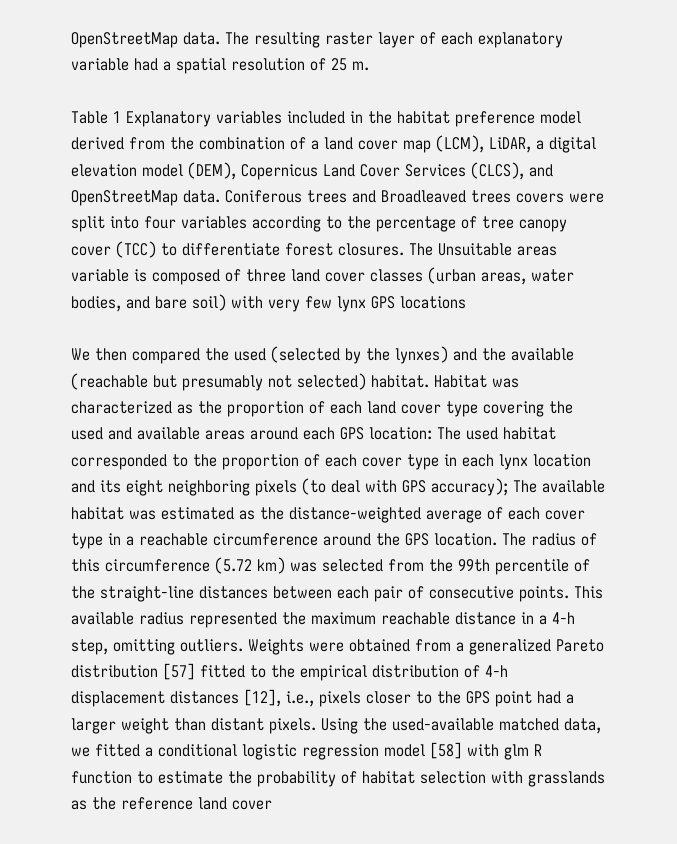OpenStreetMap data. The resulting raster layer of each explanatory variable had a spatial resolution of 25 m.

Table 1 Explanatory variables included in the habitat preference model derived from the combination of a land cover map (LCM), LiDAR, a digital elevation model (DEM), Copernicus Land Cover Services (CLCS), and OpenStreetMap data. Coniferous trees and Broadleaved trees covers were split into four variables according to the percentage of tree canopy cover (TCC) to differentiate forest closures. The Unsuitable areas variable is composed of three land cover classes (urban areas, water bodies, and bare soil) with very few lynx GPS locations

We then compared the used (selected by the lynxes) and the available (reachable but presumably not selected) habitat. Habitat was characterized as the proportion of each land cover type covering the used and available areas around each GPS location: The used habitat corresponded to the proportion of each cover type in each lynx location and its eight neighboring pixels (to deal with GPS accuracy); The available habitat was estimated as the distance-weighted average of each cover type in a reachable circumference around the GPS location. The radius of this circumference (5.72 km) was selected from the 99th percentile of the straight-line distances between each pair of consecutive points. This available radius represented the maximum reachable distance in a 4-h step, omitting outliers. Weights were obtained from a generalized Pareto distribution [57] fitted to the empirical distribution of 4-h displacement distances [12], i.e., pixels closer to the GPS point had a larger weight than distant pixels. Using the used-available matched data, we fitted a conditional logistic regression model [58] with glm R function to estimate the probability of habitat selection with grasslands as the reference land cover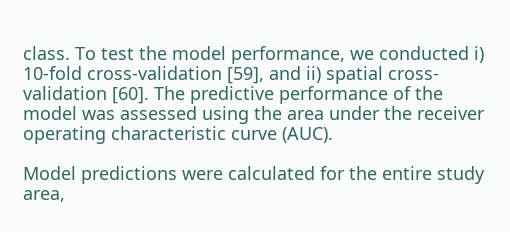class. To test the model performance, we conducted i) 10-fold cross-validation [59], and ii) spatial cross-validation [60]. The predictive performance of the model was assessed using the area under the receiver operating characteristic curve (AUC).

Model predictions were calculated for the entire study area,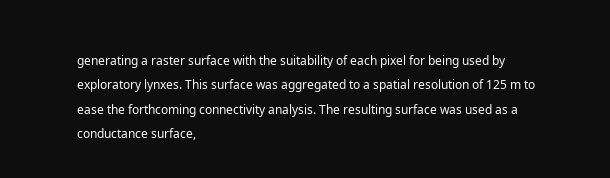generating a raster surface with the suitability of each pixel for being used by exploratory lynxes. This surface was aggregated to a spatial resolution of 125 m to ease the forthcoming connectivity analysis. The resulting surface was used as a conductance surface,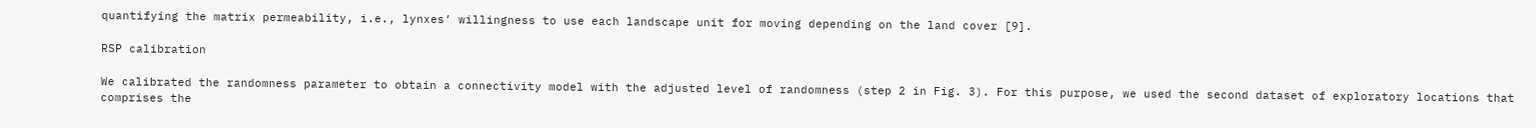quantifying the matrix permeability, i.e., lynxes’ willingness to use each landscape unit for moving depending on the land cover [9].

RSP calibration

We calibrated the randomness parameter to obtain a connectivity model with the adjusted level of randomness (step 2 in Fig. 3). For this purpose, we used the second dataset of exploratory locations that comprises the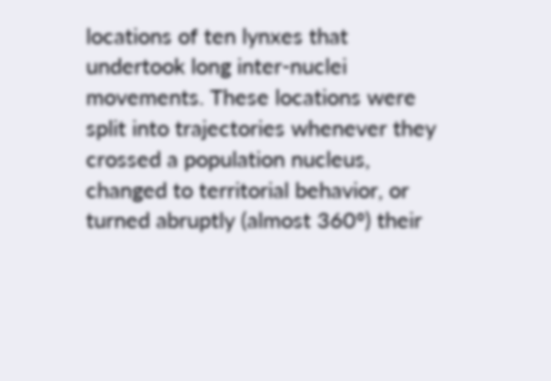locations of ten lynxes that undertook long inter-nuclei movements. These locations were split into trajectories whenever they crossed a population nucleus, changed to territorial behavior, or turned abruptly (almost 360°) their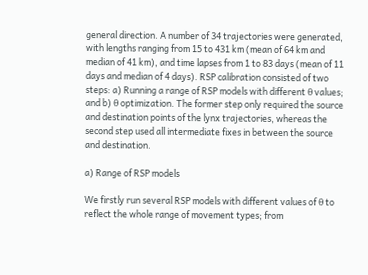general direction. A number of 34 trajectories were generated, with lengths ranging from 15 to 431 km (mean of 64 km and median of 41 km), and time lapses from 1 to 83 days (mean of 11 days and median of 4 days). RSP calibration consisted of two steps: a) Running a range of RSP models with different θ values; and b) θ optimization. The former step only required the source and destination points of the lynx trajectories, whereas the second step used all intermediate fixes in between the source and destination.

a) Range of RSP models

We firstly run several RSP models with different values of θ to reflect the whole range of movement types; from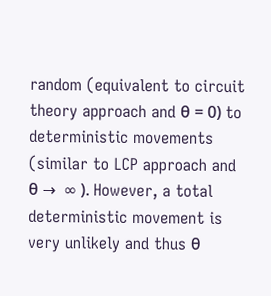random (equivalent to circuit theory approach and θ = 0) to deterministic movements (similar to LCP approach and θ →  ∞ ). However, a total deterministic movement is very unlikely and thus θ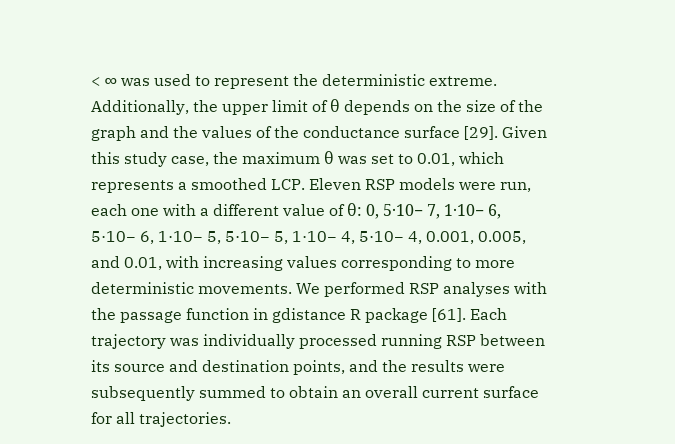< ∞ was used to represent the deterministic extreme. Additionally, the upper limit of θ depends on the size of the graph and the values of the conductance surface [29]. Given this study case, the maximum θ was set to 0.01, which represents a smoothed LCP. Eleven RSP models were run, each one with a different value of θ: 0, 5·10− 7, 1·10− 6, 5·10− 6, 1·10− 5, 5·10− 5, 1·10− 4, 5·10− 4, 0.001, 0.005, and 0.01, with increasing values corresponding to more deterministic movements. We performed RSP analyses with the passage function in gdistance R package [61]. Each trajectory was individually processed running RSP between its source and destination points, and the results were subsequently summed to obtain an overall current surface for all trajectories.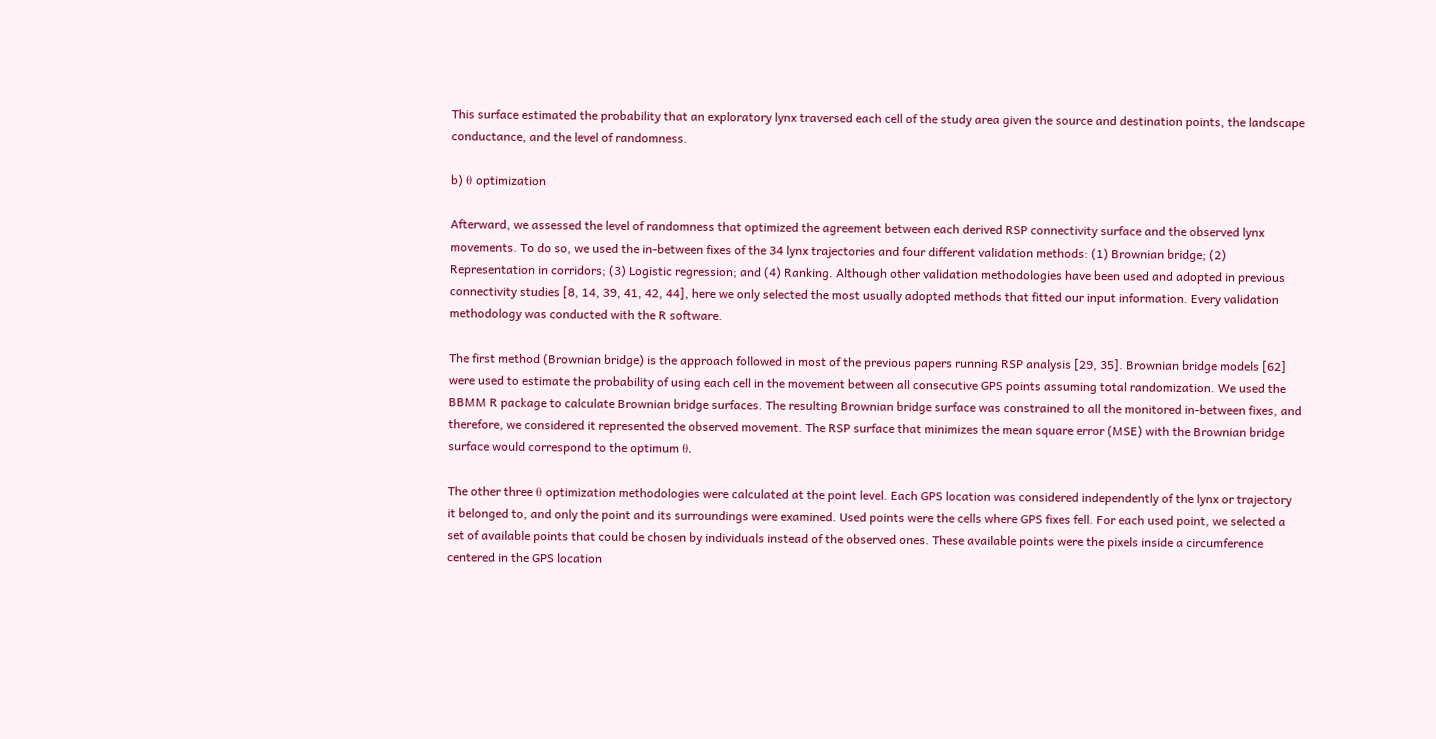This surface estimated the probability that an exploratory lynx traversed each cell of the study area given the source and destination points, the landscape conductance, and the level of randomness.

b) θ optimization

Afterward, we assessed the level of randomness that optimized the agreement between each derived RSP connectivity surface and the observed lynx movements. To do so, we used the in-between fixes of the 34 lynx trajectories and four different validation methods: (1) Brownian bridge; (2) Representation in corridors; (3) Logistic regression; and (4) Ranking. Although other validation methodologies have been used and adopted in previous connectivity studies [8, 14, 39, 41, 42, 44], here we only selected the most usually adopted methods that fitted our input information. Every validation methodology was conducted with the R software.

The first method (Brownian bridge) is the approach followed in most of the previous papers running RSP analysis [29, 35]. Brownian bridge models [62] were used to estimate the probability of using each cell in the movement between all consecutive GPS points assuming total randomization. We used the BBMM R package to calculate Brownian bridge surfaces. The resulting Brownian bridge surface was constrained to all the monitored in-between fixes, and therefore, we considered it represented the observed movement. The RSP surface that minimizes the mean square error (MSE) with the Brownian bridge surface would correspond to the optimum θ.

The other three θ optimization methodologies were calculated at the point level. Each GPS location was considered independently of the lynx or trajectory it belonged to, and only the point and its surroundings were examined. Used points were the cells where GPS fixes fell. For each used point, we selected a set of available points that could be chosen by individuals instead of the observed ones. These available points were the pixels inside a circumference centered in the GPS location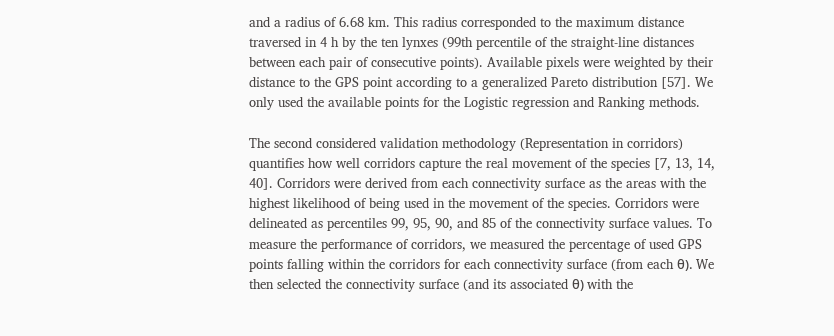and a radius of 6.68 km. This radius corresponded to the maximum distance traversed in 4 h by the ten lynxes (99th percentile of the straight-line distances between each pair of consecutive points). Available pixels were weighted by their distance to the GPS point according to a generalized Pareto distribution [57]. We only used the available points for the Logistic regression and Ranking methods.

The second considered validation methodology (Representation in corridors) quantifies how well corridors capture the real movement of the species [7, 13, 14, 40]. Corridors were derived from each connectivity surface as the areas with the highest likelihood of being used in the movement of the species. Corridors were delineated as percentiles 99, 95, 90, and 85 of the connectivity surface values. To measure the performance of corridors, we measured the percentage of used GPS points falling within the corridors for each connectivity surface (from each θ). We then selected the connectivity surface (and its associated θ) with the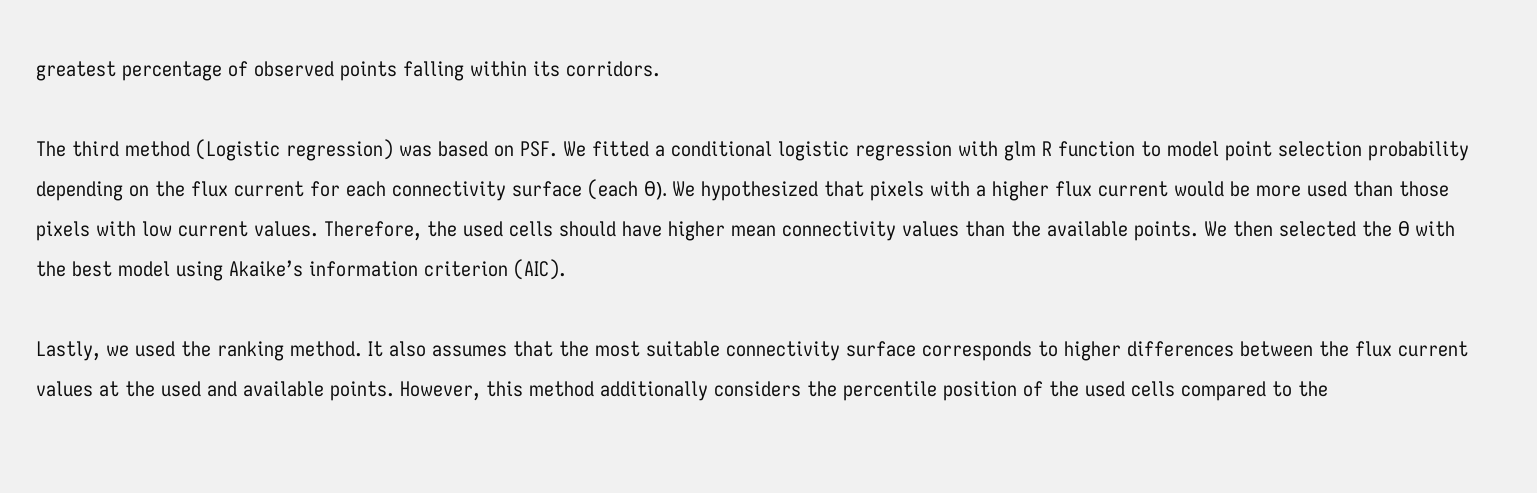greatest percentage of observed points falling within its corridors.

The third method (Logistic regression) was based on PSF. We fitted a conditional logistic regression with glm R function to model point selection probability depending on the flux current for each connectivity surface (each θ). We hypothesized that pixels with a higher flux current would be more used than those pixels with low current values. Therefore, the used cells should have higher mean connectivity values than the available points. We then selected the θ with the best model using Akaike’s information criterion (AIC).

Lastly, we used the ranking method. It also assumes that the most suitable connectivity surface corresponds to higher differences between the flux current values at the used and available points. However, this method additionally considers the percentile position of the used cells compared to the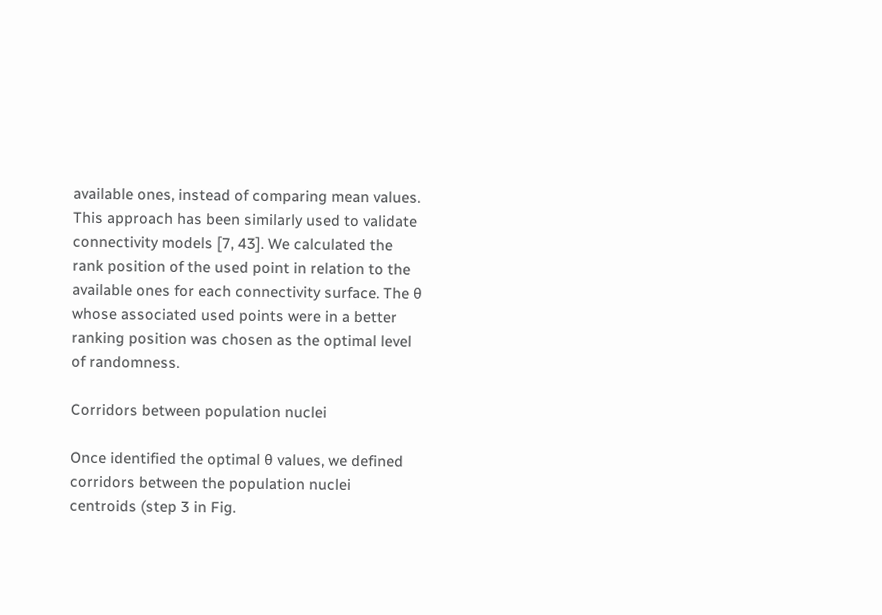available ones, instead of comparing mean values. This approach has been similarly used to validate connectivity models [7, 43]. We calculated the rank position of the used point in relation to the available ones for each connectivity surface. The θ whose associated used points were in a better ranking position was chosen as the optimal level of randomness.

Corridors between population nuclei

Once identified the optimal θ values, we defined corridors between the population nuclei centroids (step 3 in Fig.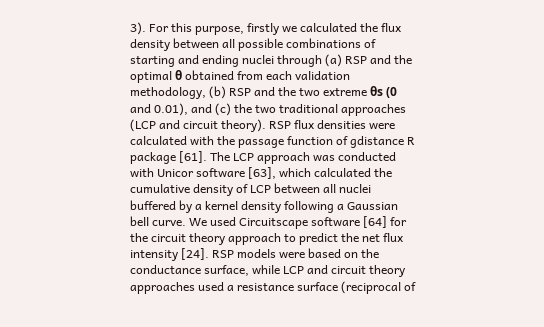3). For this purpose, firstly we calculated the flux density between all possible combinations of starting and ending nuclei through (a) RSP and the optimal θ obtained from each validation methodology, (b) RSP and the two extreme θs (0 and 0.01), and (c) the two traditional approaches (LCP and circuit theory). RSP flux densities were calculated with the passage function of gdistance R package [61]. The LCP approach was conducted with Unicor software [63], which calculated the cumulative density of LCP between all nuclei buffered by a kernel density following a Gaussian bell curve. We used Circuitscape software [64] for the circuit theory approach to predict the net flux intensity [24]. RSP models were based on the conductance surface, while LCP and circuit theory approaches used a resistance surface (reciprocal of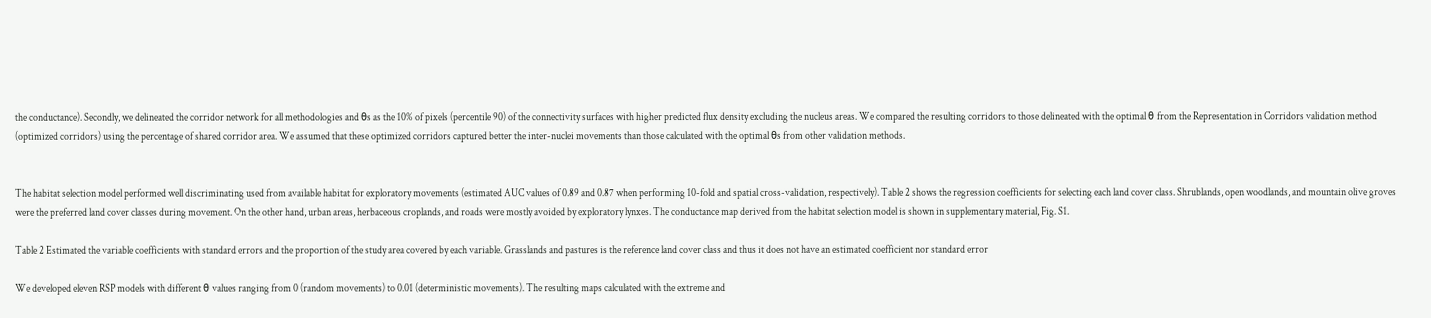the conductance). Secondly, we delineated the corridor network for all methodologies and θs as the 10% of pixels (percentile 90) of the connectivity surfaces with higher predicted flux density excluding the nucleus areas. We compared the resulting corridors to those delineated with the optimal θ from the Representation in Corridors validation method (optimized corridors) using the percentage of shared corridor area. We assumed that these optimized corridors captured better the inter-nuclei movements than those calculated with the optimal θs from other validation methods.


The habitat selection model performed well discriminating used from available habitat for exploratory movements (estimated AUC values of 0.89 and 0.87 when performing 10-fold and spatial cross-validation, respectively). Table 2 shows the regression coefficients for selecting each land cover class. Shrublands, open woodlands, and mountain olive groves were the preferred land cover classes during movement. On the other hand, urban areas, herbaceous croplands, and roads were mostly avoided by exploratory lynxes. The conductance map derived from the habitat selection model is shown in supplementary material, Fig. S1.

Table 2 Estimated the variable coefficients with standard errors and the proportion of the study area covered by each variable. Grasslands and pastures is the reference land cover class and thus it does not have an estimated coefficient nor standard error

We developed eleven RSP models with different θ values ranging from 0 (random movements) to 0.01 (deterministic movements). The resulting maps calculated with the extreme and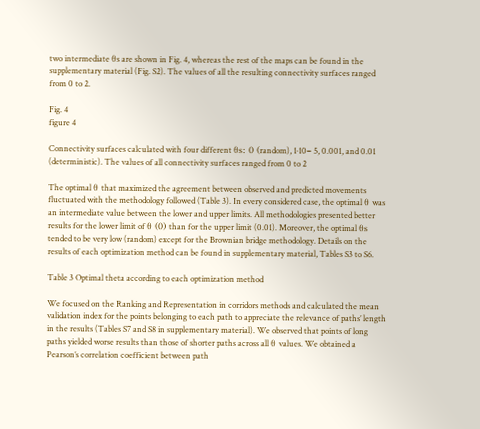two intermediate θs are shown in Fig. 4, whereas the rest of the maps can be found in the supplementary material (Fig. S2). The values of all the resulting connectivity surfaces ranged from 0 to 2.

Fig. 4
figure 4

Connectivity surfaces calculated with four different θs: 0 (random), 1·10− 5, 0.001, and 0.01 (deterministic). The values of all connectivity surfaces ranged from 0 to 2

The optimal θ that maximized the agreement between observed and predicted movements fluctuated with the methodology followed (Table 3). In every considered case, the optimal θ was an intermediate value between the lower and upper limits. All methodologies presented better results for the lower limit of θ (0) than for the upper limit (0.01). Moreover, the optimal θs tended to be very low (random) except for the Brownian bridge methodology. Details on the results of each optimization method can be found in supplementary material, Tables S3 to S6.

Table 3 Optimal theta according to each optimization method

We focused on the Ranking and Representation in corridors methods and calculated the mean validation index for the points belonging to each path to appreciate the relevance of paths’ length in the results (Tables S7 and S8 in supplementary material). We observed that points of long paths yielded worse results than those of shorter paths across all θ values. We obtained a Pearson’s correlation coefficient between path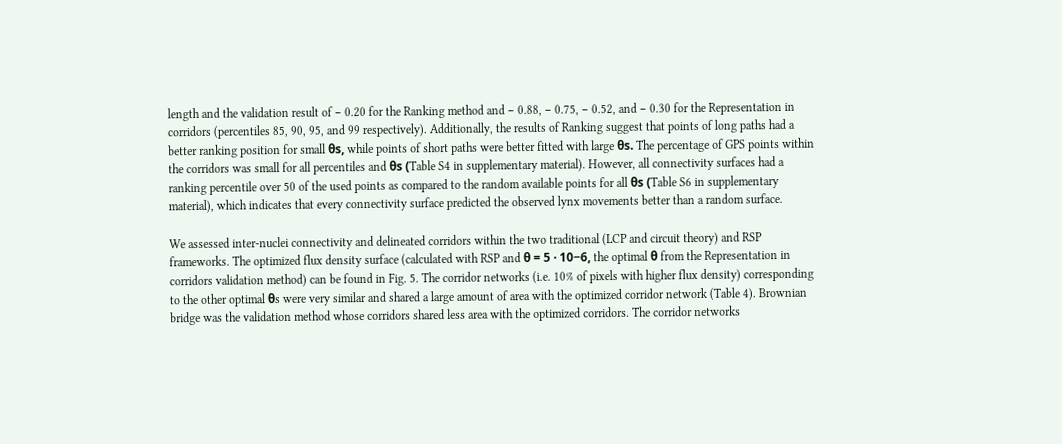length and the validation result of − 0.20 for the Ranking method and − 0.88, − 0.75, − 0.52, and − 0.30 for the Representation in corridors (percentiles 85, 90, 95, and 99 respectively). Additionally, the results of Ranking suggest that points of long paths had a better ranking position for small θs, while points of short paths were better fitted with large θs. The percentage of GPS points within the corridors was small for all percentiles and θs (Table S4 in supplementary material). However, all connectivity surfaces had a ranking percentile over 50 of the used points as compared to the random available points for all θs (Table S6 in supplementary material), which indicates that every connectivity surface predicted the observed lynx movements better than a random surface.

We assessed inter-nuclei connectivity and delineated corridors within the two traditional (LCP and circuit theory) and RSP frameworks. The optimized flux density surface (calculated with RSP and θ = 5 · 10−6, the optimal θ from the Representation in corridors validation method) can be found in Fig. 5. The corridor networks (i.e. 10% of pixels with higher flux density) corresponding to the other optimal θs were very similar and shared a large amount of area with the optimized corridor network (Table 4). Brownian bridge was the validation method whose corridors shared less area with the optimized corridors. The corridor networks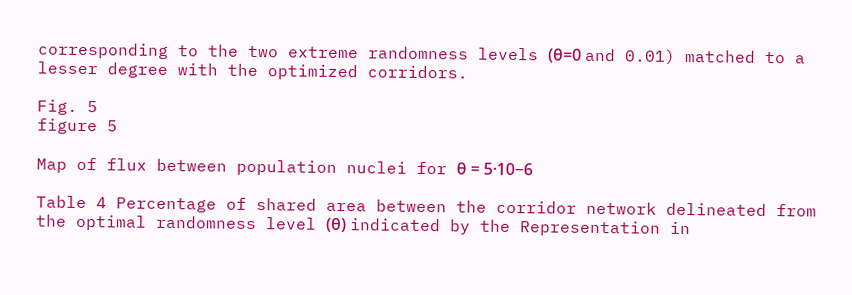corresponding to the two extreme randomness levels (θ=0 and 0.01) matched to a lesser degree with the optimized corridors.

Fig. 5
figure 5

Map of flux between population nuclei for θ = 5·10−6

Table 4 Percentage of shared area between the corridor network delineated from the optimal randomness level (θ) indicated by the Representation in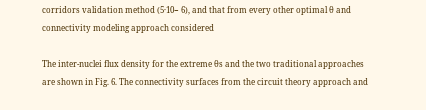corridors validation method (5·10− 6), and that from every other optimal θ and connectivity modeling approach considered

The inter-nuclei flux density for the extreme θs and the two traditional approaches are shown in Fig. 6. The connectivity surfaces from the circuit theory approach and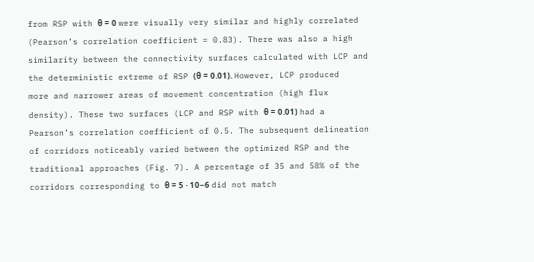from RSP with θ = 0 were visually very similar and highly correlated (Pearson’s correlation coefficient = 0.83). There was also a high similarity between the connectivity surfaces calculated with LCP and the deterministic extreme of RSP (θ = 0.01). However, LCP produced more and narrower areas of movement concentration (high flux density). These two surfaces (LCP and RSP with θ = 0.01) had a Pearson’s correlation coefficient of 0.5. The subsequent delineation of corridors noticeably varied between the optimized RSP and the traditional approaches (Fig. 7). A percentage of 35 and 58% of the corridors corresponding to θ = 5 · 10−6 did not match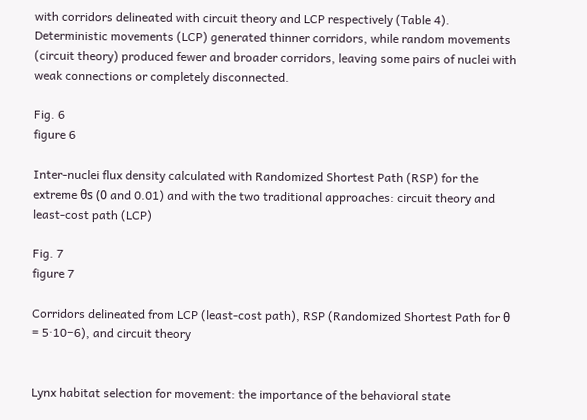with corridors delineated with circuit theory and LCP respectively (Table 4). Deterministic movements (LCP) generated thinner corridors, while random movements (circuit theory) produced fewer and broader corridors, leaving some pairs of nuclei with weak connections or completely disconnected.

Fig. 6
figure 6

Inter-nuclei flux density calculated with Randomized Shortest Path (RSP) for the extreme θs (0 and 0.01) and with the two traditional approaches: circuit theory and least-cost path (LCP)

Fig. 7
figure 7

Corridors delineated from LCP (least-cost path), RSP (Randomized Shortest Path for θ = 5·10−6), and circuit theory


Lynx habitat selection for movement: the importance of the behavioral state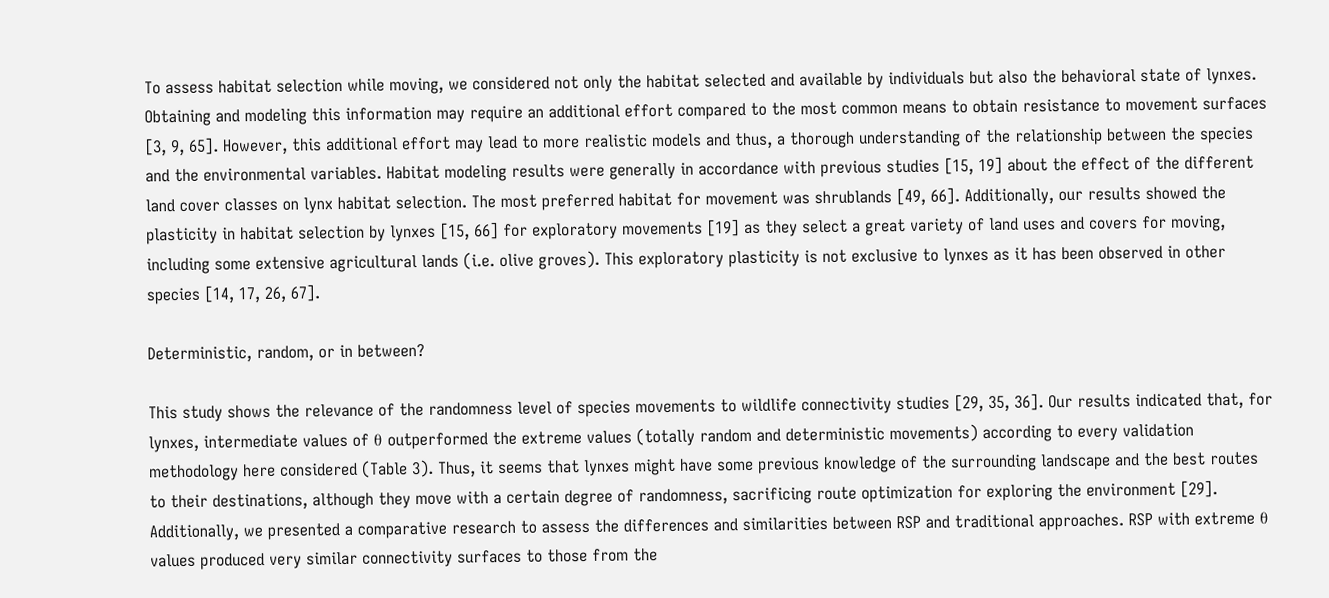To assess habitat selection while moving, we considered not only the habitat selected and available by individuals but also the behavioral state of lynxes. Obtaining and modeling this information may require an additional effort compared to the most common means to obtain resistance to movement surfaces [3, 9, 65]. However, this additional effort may lead to more realistic models and thus, a thorough understanding of the relationship between the species and the environmental variables. Habitat modeling results were generally in accordance with previous studies [15, 19] about the effect of the different land cover classes on lynx habitat selection. The most preferred habitat for movement was shrublands [49, 66]. Additionally, our results showed the plasticity in habitat selection by lynxes [15, 66] for exploratory movements [19] as they select a great variety of land uses and covers for moving, including some extensive agricultural lands (i.e. olive groves). This exploratory plasticity is not exclusive to lynxes as it has been observed in other species [14, 17, 26, 67].

Deterministic, random, or in between?

This study shows the relevance of the randomness level of species movements to wildlife connectivity studies [29, 35, 36]. Our results indicated that, for lynxes, intermediate values of θ outperformed the extreme values (totally random and deterministic movements) according to every validation methodology here considered (Table 3). Thus, it seems that lynxes might have some previous knowledge of the surrounding landscape and the best routes to their destinations, although they move with a certain degree of randomness, sacrificing route optimization for exploring the environment [29]. Additionally, we presented a comparative research to assess the differences and similarities between RSP and traditional approaches. RSP with extreme θ values produced very similar connectivity surfaces to those from the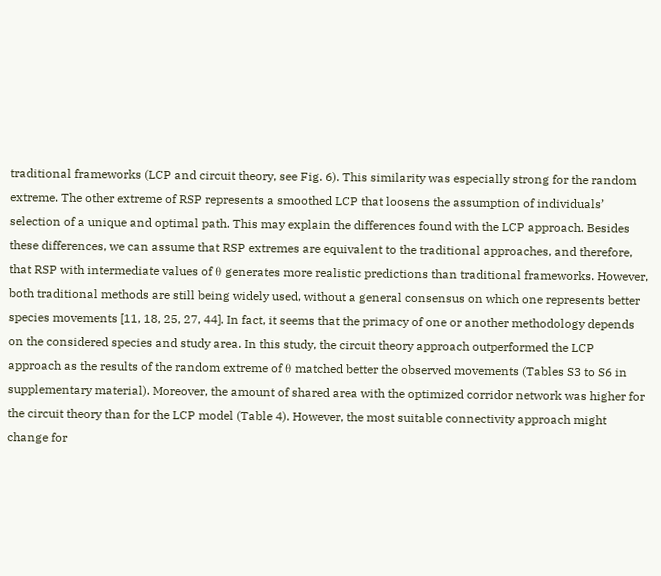traditional frameworks (LCP and circuit theory, see Fig. 6). This similarity was especially strong for the random extreme. The other extreme of RSP represents a smoothed LCP that loosens the assumption of individuals’ selection of a unique and optimal path. This may explain the differences found with the LCP approach. Besides these differences, we can assume that RSP extremes are equivalent to the traditional approaches, and therefore, that RSP with intermediate values of θ generates more realistic predictions than traditional frameworks. However, both traditional methods are still being widely used, without a general consensus on which one represents better species movements [11, 18, 25, 27, 44]. In fact, it seems that the primacy of one or another methodology depends on the considered species and study area. In this study, the circuit theory approach outperformed the LCP approach as the results of the random extreme of θ matched better the observed movements (Tables S3 to S6 in supplementary material). Moreover, the amount of shared area with the optimized corridor network was higher for the circuit theory than for the LCP model (Table 4). However, the most suitable connectivity approach might change for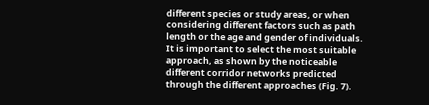different species or study areas, or when considering different factors such as path length or the age and gender of individuals. It is important to select the most suitable approach, as shown by the noticeable different corridor networks predicted through the different approaches (Fig. 7).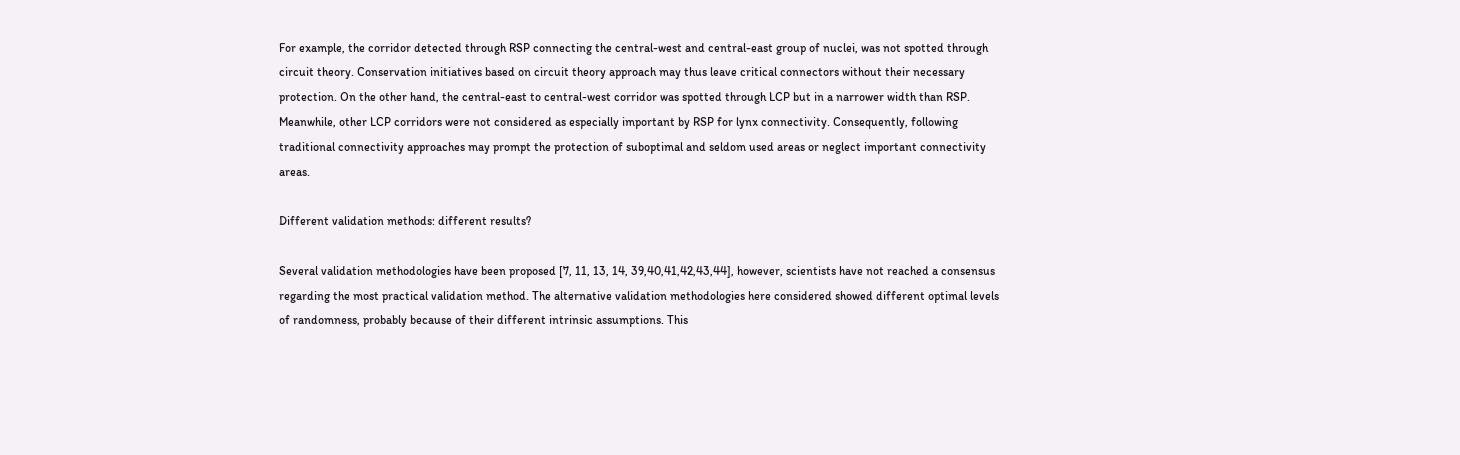For example, the corridor detected through RSP connecting the central-west and central-east group of nuclei, was not spotted through circuit theory. Conservation initiatives based on circuit theory approach may thus leave critical connectors without their necessary protection. On the other hand, the central-east to central-west corridor was spotted through LCP but in a narrower width than RSP. Meanwhile, other LCP corridors were not considered as especially important by RSP for lynx connectivity. Consequently, following traditional connectivity approaches may prompt the protection of suboptimal and seldom used areas or neglect important connectivity areas.

Different validation methods: different results?

Several validation methodologies have been proposed [7, 11, 13, 14, 39,40,41,42,43,44], however, scientists have not reached a consensus regarding the most practical validation method. The alternative validation methodologies here considered showed different optimal levels of randomness, probably because of their different intrinsic assumptions. This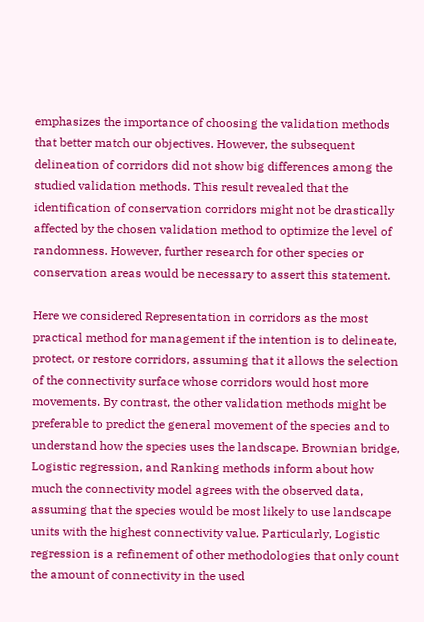emphasizes the importance of choosing the validation methods that better match our objectives. However, the subsequent delineation of corridors did not show big differences among the studied validation methods. This result revealed that the identification of conservation corridors might not be drastically affected by the chosen validation method to optimize the level of randomness. However, further research for other species or conservation areas would be necessary to assert this statement.

Here we considered Representation in corridors as the most practical method for management if the intention is to delineate, protect, or restore corridors, assuming that it allows the selection of the connectivity surface whose corridors would host more movements. By contrast, the other validation methods might be preferable to predict the general movement of the species and to understand how the species uses the landscape. Brownian bridge, Logistic regression, and Ranking methods inform about how much the connectivity model agrees with the observed data, assuming that the species would be most likely to use landscape units with the highest connectivity value. Particularly, Logistic regression is a refinement of other methodologies that only count the amount of connectivity in the used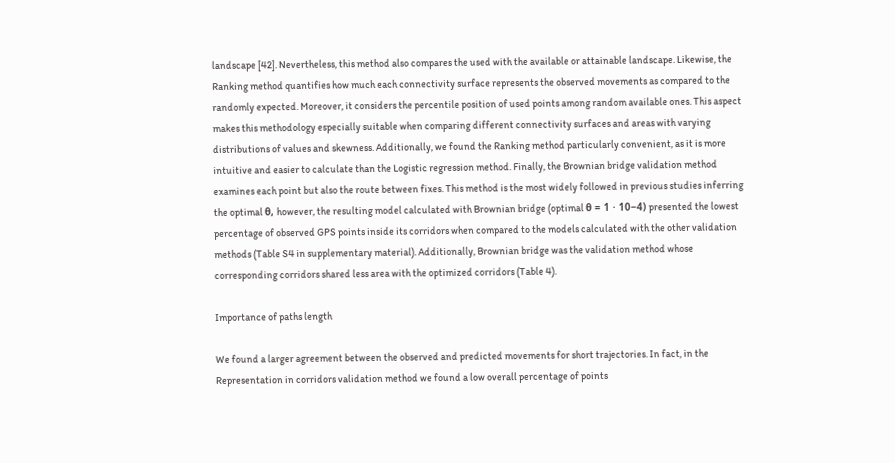landscape [42]. Nevertheless, this method also compares the used with the available or attainable landscape. Likewise, the Ranking method quantifies how much each connectivity surface represents the observed movements as compared to the randomly expected. Moreover, it considers the percentile position of used points among random available ones. This aspect makes this methodology especially suitable when comparing different connectivity surfaces and areas with varying distributions of values and skewness. Additionally, we found the Ranking method particularly convenient, as it is more intuitive and easier to calculate than the Logistic regression method. Finally, the Brownian bridge validation method examines each point but also the route between fixes. This method is the most widely followed in previous studies inferring the optimal θ, however, the resulting model calculated with Brownian bridge (optimal θ = 1 · 10−4) presented the lowest percentage of observed GPS points inside its corridors when compared to the models calculated with the other validation methods (Table S4 in supplementary material). Additionally, Brownian bridge was the validation method whose corresponding corridors shared less area with the optimized corridors (Table 4).

Importance of paths length

We found a larger agreement between the observed and predicted movements for short trajectories. In fact, in the Representation in corridors validation method we found a low overall percentage of points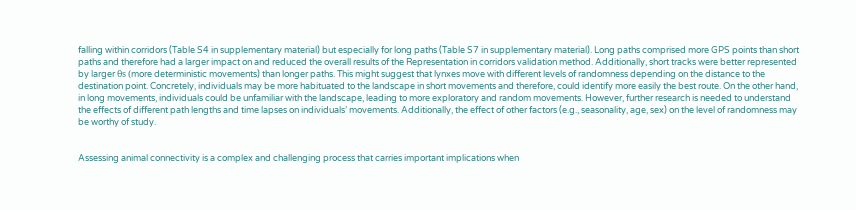falling within corridors (Table S4 in supplementary material) but especially for long paths (Table S7 in supplementary material). Long paths comprised more GPS points than short paths and therefore had a larger impact on and reduced the overall results of the Representation in corridors validation method. Additionally, short tracks were better represented by larger θs (more deterministic movements) than longer paths. This might suggest that lynxes move with different levels of randomness depending on the distance to the destination point. Concretely, individuals may be more habituated to the landscape in short movements and therefore, could identify more easily the best route. On the other hand, in long movements, individuals could be unfamiliar with the landscape, leading to more exploratory and random movements. However, further research is needed to understand the effects of different path lengths and time lapses on individuals’ movements. Additionally, the effect of other factors (e.g., seasonality, age, sex) on the level of randomness may be worthy of study.


Assessing animal connectivity is a complex and challenging process that carries important implications when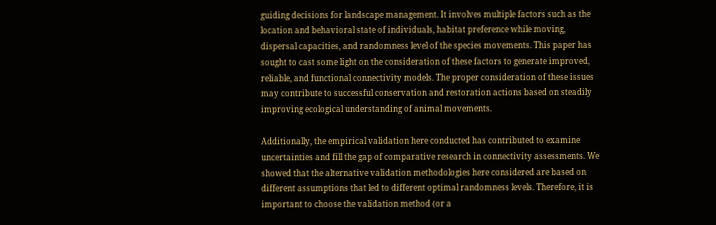guiding decisions for landscape management. It involves multiple factors such as the location and behavioral state of individuals, habitat preference while moving, dispersal capacities, and randomness level of the species movements. This paper has sought to cast some light on the consideration of these factors to generate improved, reliable, and functional connectivity models. The proper consideration of these issues may contribute to successful conservation and restoration actions based on steadily improving ecological understanding of animal movements.

Additionally, the empirical validation here conducted has contributed to examine uncertainties and fill the gap of comparative research in connectivity assessments. We showed that the alternative validation methodologies here considered are based on different assumptions that led to different optimal randomness levels. Therefore, it is important to choose the validation method (or a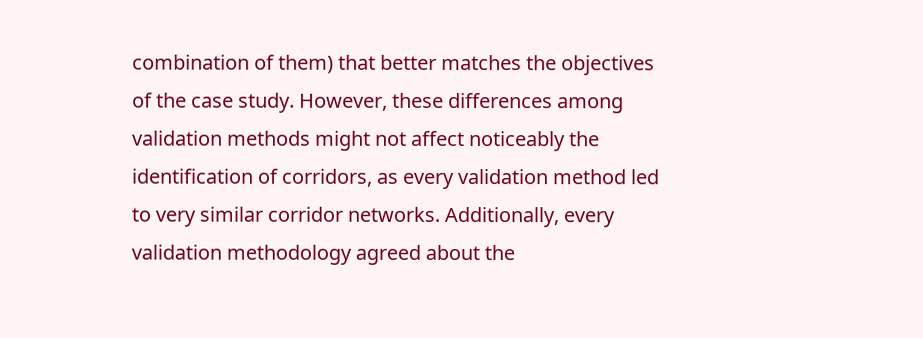combination of them) that better matches the objectives of the case study. However, these differences among validation methods might not affect noticeably the identification of corridors, as every validation method led to very similar corridor networks. Additionally, every validation methodology agreed about the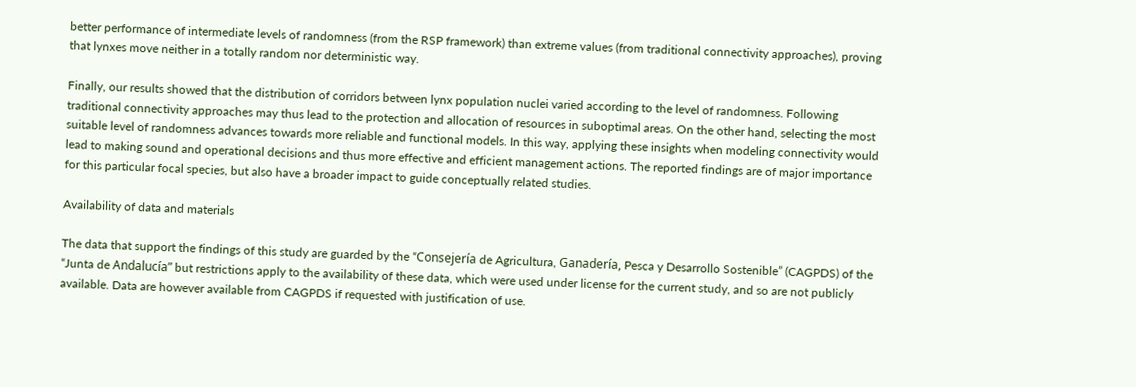better performance of intermediate levels of randomness (from the RSP framework) than extreme values (from traditional connectivity approaches), proving that lynxes move neither in a totally random nor deterministic way.

Finally, our results showed that the distribution of corridors between lynx population nuclei varied according to the level of randomness. Following traditional connectivity approaches may thus lead to the protection and allocation of resources in suboptimal areas. On the other hand, selecting the most suitable level of randomness advances towards more reliable and functional models. In this way, applying these insights when modeling connectivity would lead to making sound and operational decisions and thus more effective and efficient management actions. The reported findings are of major importance for this particular focal species, but also have a broader impact to guide conceptually related studies.

Availability of data and materials

The data that support the findings of this study are guarded by the “Consejería de Agricultura, Ganadería, Pesca y Desarrollo Sostenible” (CAGPDS) of the “Junta de Andalucía” but restrictions apply to the availability of these data, which were used under license for the current study, and so are not publicly available. Data are however available from CAGPDS if requested with justification of use.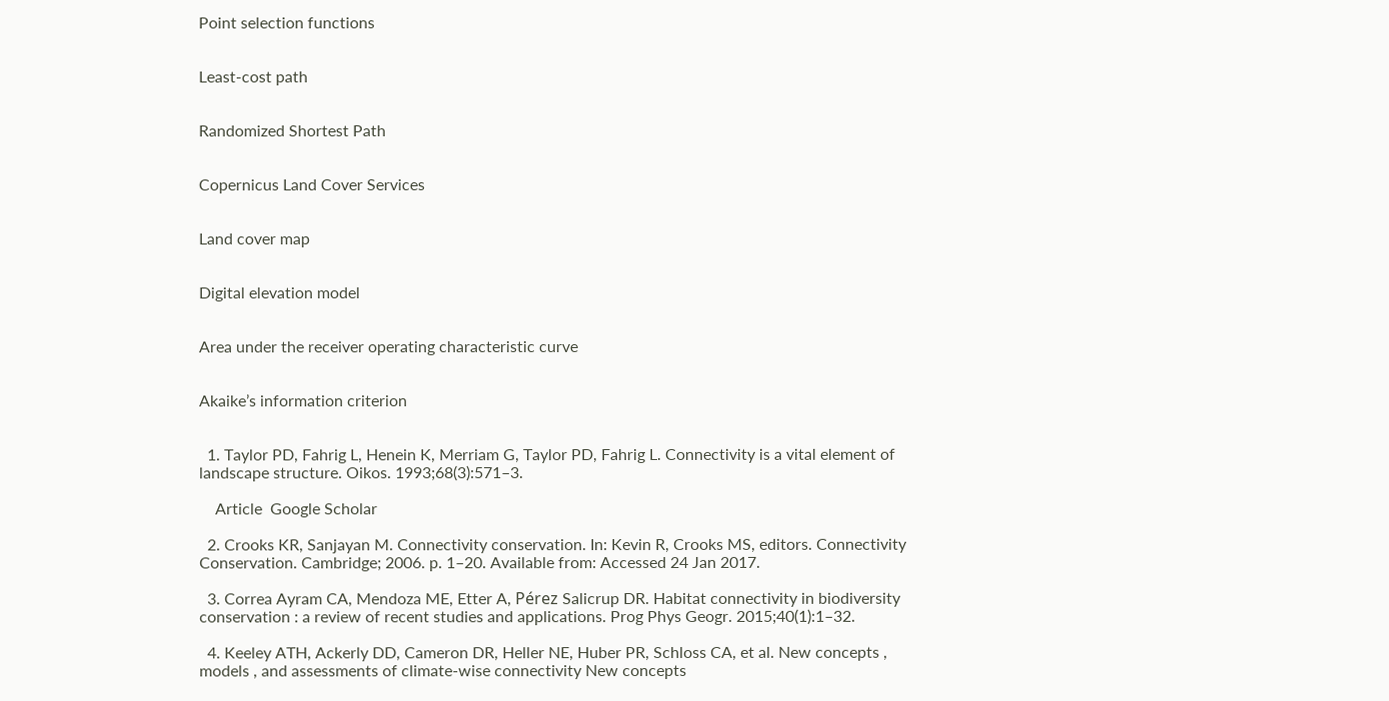Point selection functions


Least-cost path


Randomized Shortest Path


Copernicus Land Cover Services


Land cover map


Digital elevation model


Area under the receiver operating characteristic curve


Akaike’s information criterion


  1. Taylor PD, Fahrig L, Henein K, Merriam G, Taylor PD, Fahrig L. Connectivity is a vital element of landscape structure. Oikos. 1993;68(3):571–3.

    Article  Google Scholar

  2. Crooks KR, Sanjayan M. Connectivity conservation. In: Kevin R, Crooks MS, editors. Connectivity Conservation. Cambridge; 2006. p. 1–20. Available from: Accessed 24 Jan 2017.

  3. Correa Ayram CA, Mendoza ME, Etter A, Pérez Salicrup DR. Habitat connectivity in biodiversity conservation : a review of recent studies and applications. Prog Phys Geogr. 2015;40(1):1–32.

  4. Keeley ATH, Ackerly DD, Cameron DR, Heller NE, Huber PR, Schloss CA, et al. New concepts , models , and assessments of climate-wise connectivity New concepts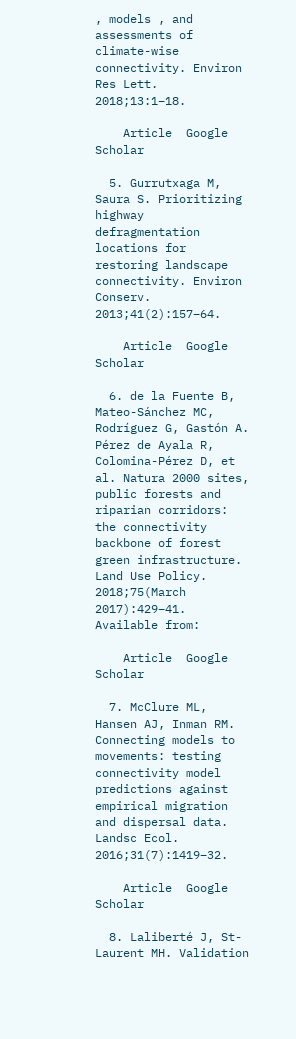, models , and assessments of climate-wise connectivity. Environ Res Lett. 2018;13:1–18.

    Article  Google Scholar

  5. Gurrutxaga M, Saura S. Prioritizing highway defragmentation locations for restoring landscape connectivity. Environ Conserv. 2013;41(2):157–64.

    Article  Google Scholar

  6. de la Fuente B, Mateo-Sánchez MC, Rodríguez G, Gastón A. Pérez de Ayala R, Colomina-Pérez D, et al. Natura 2000 sites, public forests and riparian corridors: the connectivity backbone of forest green infrastructure. Land Use Policy. 2018;75(March 2017):429–41. Available from:

    Article  Google Scholar

  7. McClure ML, Hansen AJ, Inman RM. Connecting models to movements: testing connectivity model predictions against empirical migration and dispersal data. Landsc Ecol. 2016;31(7):1419–32.

    Article  Google Scholar

  8. Laliberté J, St-Laurent MH. Validation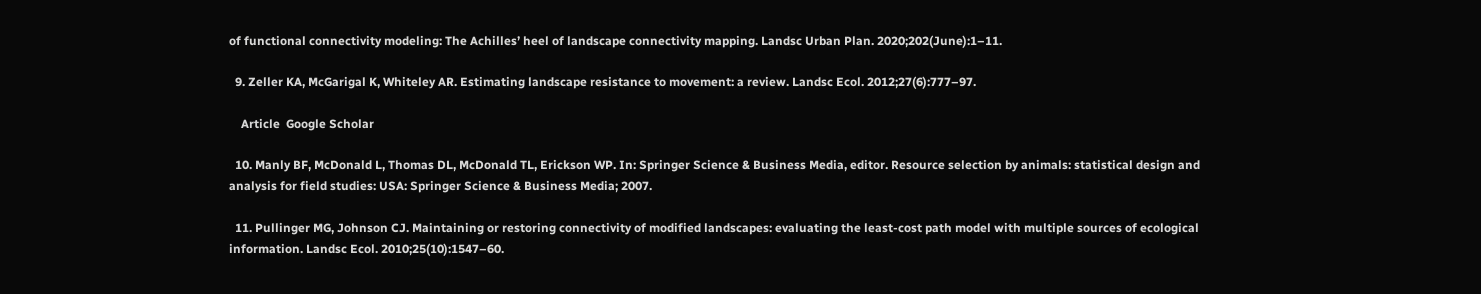of functional connectivity modeling: The Achilles’ heel of landscape connectivity mapping. Landsc Urban Plan. 2020;202(June):1–11.

  9. Zeller KA, McGarigal K, Whiteley AR. Estimating landscape resistance to movement: a review. Landsc Ecol. 2012;27(6):777–97.

    Article  Google Scholar

  10. Manly BF, McDonald L, Thomas DL, McDonald TL, Erickson WP. In: Springer Science & Business Media, editor. Resource selection by animals: statistical design and analysis for field studies: USA: Springer Science & Business Media; 2007.

  11. Pullinger MG, Johnson CJ. Maintaining or restoring connectivity of modified landscapes: evaluating the least-cost path model with multiple sources of ecological information. Landsc Ecol. 2010;25(10):1547–60.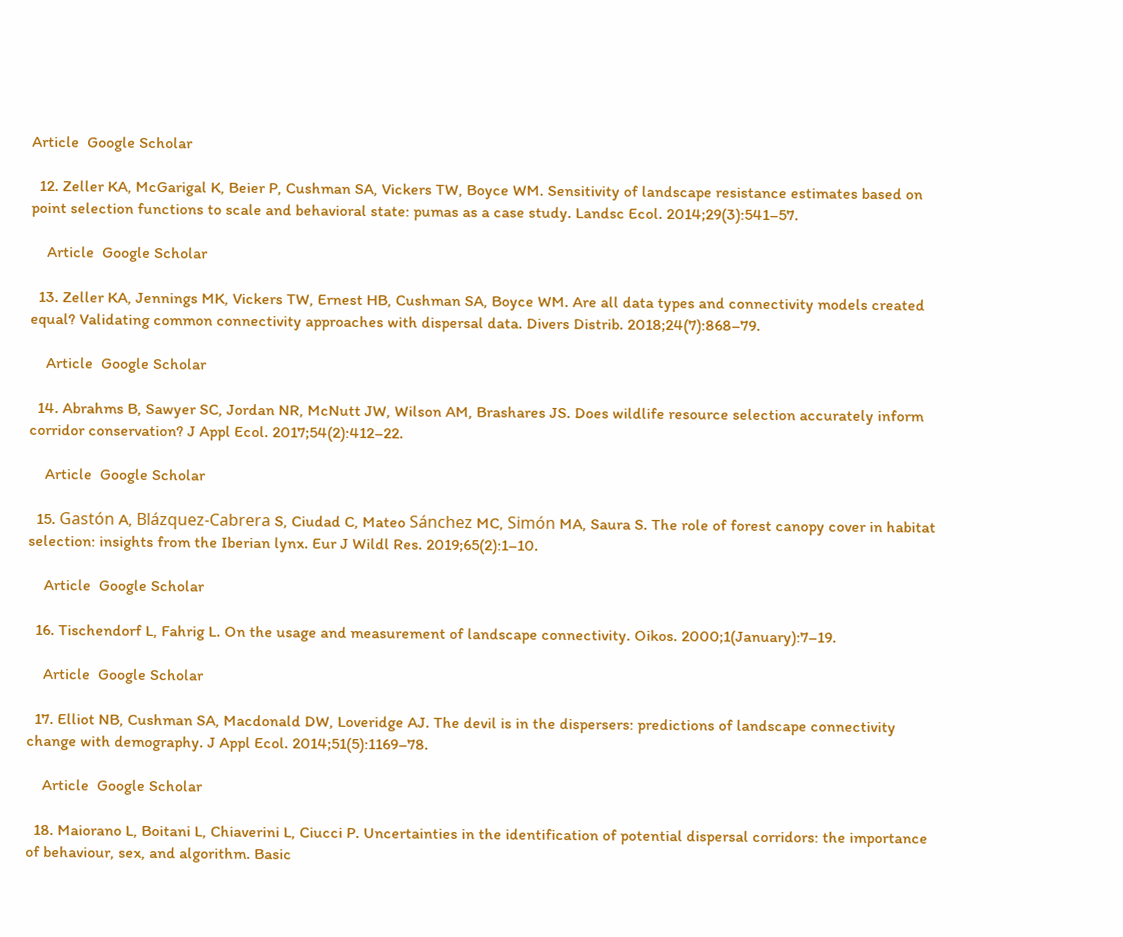Article  Google Scholar

  12. Zeller KA, McGarigal K, Beier P, Cushman SA, Vickers TW, Boyce WM. Sensitivity of landscape resistance estimates based on point selection functions to scale and behavioral state: pumas as a case study. Landsc Ecol. 2014;29(3):541–57.

    Article  Google Scholar

  13. Zeller KA, Jennings MK, Vickers TW, Ernest HB, Cushman SA, Boyce WM. Are all data types and connectivity models created equal? Validating common connectivity approaches with dispersal data. Divers Distrib. 2018;24(7):868–79.

    Article  Google Scholar

  14. Abrahms B, Sawyer SC, Jordan NR, McNutt JW, Wilson AM, Brashares JS. Does wildlife resource selection accurately inform corridor conservation? J Appl Ecol. 2017;54(2):412–22.

    Article  Google Scholar

  15. Gastón A, Blázquez-Cabrera S, Ciudad C, Mateo Sánchez MC, Simón MA, Saura S. The role of forest canopy cover in habitat selection: insights from the Iberian lynx. Eur J Wildl Res. 2019;65(2):1–10.

    Article  Google Scholar

  16. Tischendorf L, Fahrig L. On the usage and measurement of landscape connectivity. Oikos. 2000;1(January):7–19.

    Article  Google Scholar

  17. Elliot NB, Cushman SA, Macdonald DW, Loveridge AJ. The devil is in the dispersers: predictions of landscape connectivity change with demography. J Appl Ecol. 2014;51(5):1169–78.

    Article  Google Scholar

  18. Maiorano L, Boitani L, Chiaverini L, Ciucci P. Uncertainties in the identification of potential dispersal corridors: the importance of behaviour, sex, and algorithm. Basic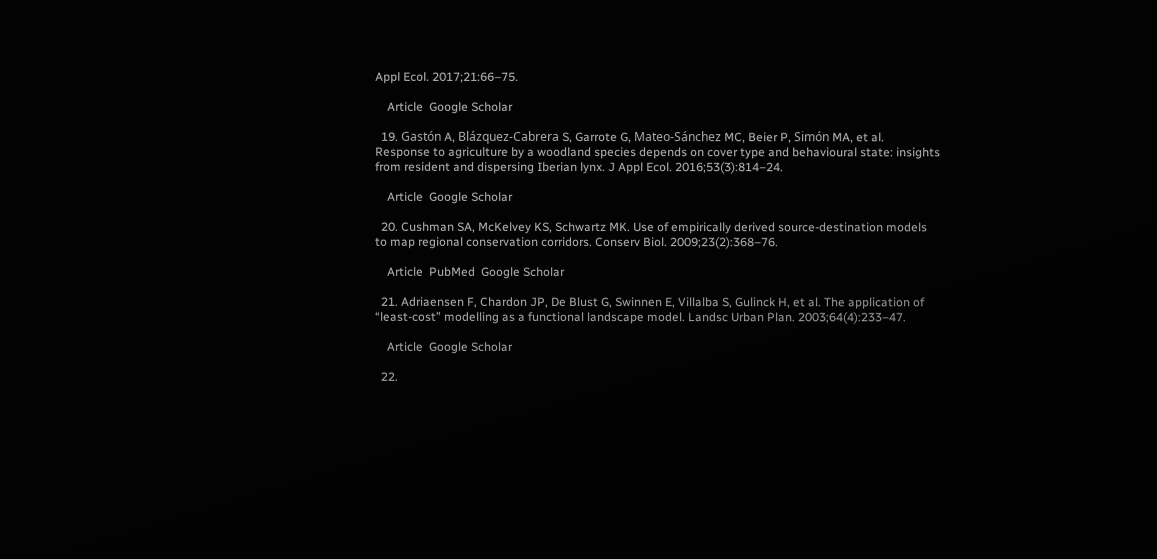Appl Ecol. 2017;21:66–75.

    Article  Google Scholar

  19. Gastón A, Blázquez-Cabrera S, Garrote G, Mateo-Sánchez MC, Beier P, Simón MA, et al. Response to agriculture by a woodland species depends on cover type and behavioural state: insights from resident and dispersing Iberian lynx. J Appl Ecol. 2016;53(3):814–24.

    Article  Google Scholar

  20. Cushman SA, McKelvey KS, Schwartz MK. Use of empirically derived source-destination models to map regional conservation corridors. Conserv Biol. 2009;23(2):368–76.

    Article  PubMed  Google Scholar

  21. Adriaensen F, Chardon JP, De Blust G, Swinnen E, Villalba S, Gulinck H, et al. The application of “least-cost” modelling as a functional landscape model. Landsc Urban Plan. 2003;64(4):233–47.

    Article  Google Scholar

  22.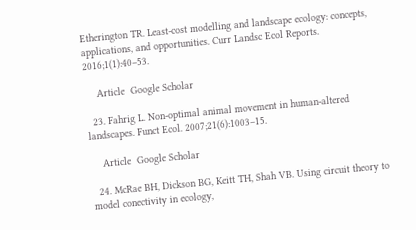Etherington TR. Least-cost modelling and landscape ecology: concepts, applications, and opportunities. Curr Landsc Ecol Reports. 2016;1(1):40–53.

    Article  Google Scholar

  23. Fahrig L. Non-optimal animal movement in human-altered landscapes. Funct Ecol. 2007;21(6):1003–15.

    Article  Google Scholar

  24. McRae BH, Dickson BG, Keitt TH, Shah VB. Using circuit theory to model conectivity in ecology,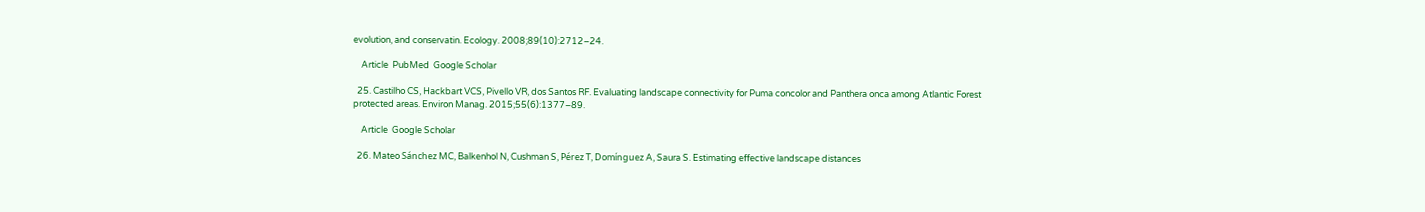evolution, and conservatin. Ecology. 2008;89(10):2712–24.

    Article  PubMed  Google Scholar

  25. Castilho CS, Hackbart VCS, Pivello VR, dos Santos RF. Evaluating landscape connectivity for Puma concolor and Panthera onca among Atlantic Forest protected areas. Environ Manag. 2015;55(6):1377–89.

    Article  Google Scholar

  26. Mateo Sánchez MC, Balkenhol N, Cushman S, Pérez T, Domínguez A, Saura S. Estimating effective landscape distances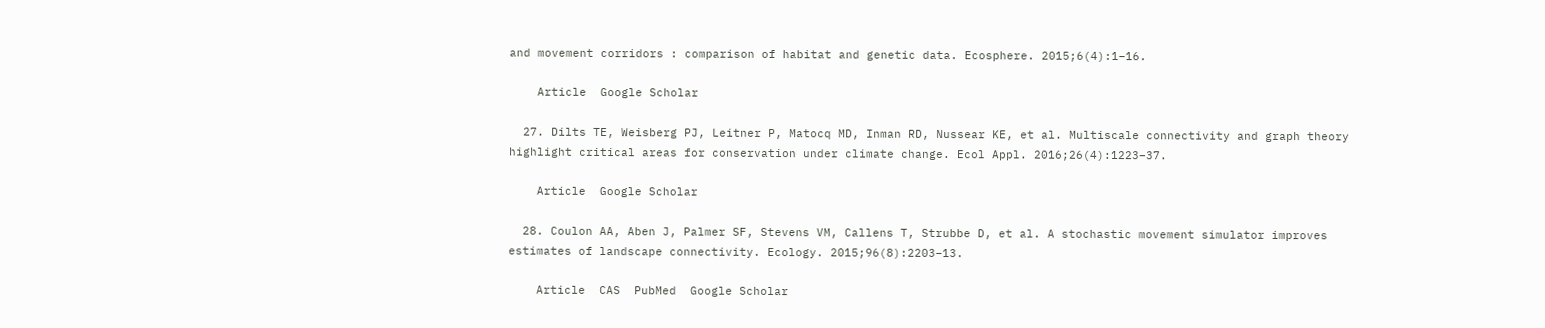and movement corridors : comparison of habitat and genetic data. Ecosphere. 2015;6(4):1–16.

    Article  Google Scholar

  27. Dilts TE, Weisberg PJ, Leitner P, Matocq MD, Inman RD, Nussear KE, et al. Multiscale connectivity and graph theory highlight critical areas for conservation under climate change. Ecol Appl. 2016;26(4):1223–37.

    Article  Google Scholar

  28. Coulon AA, Aben J, Palmer SF, Stevens VM, Callens T, Strubbe D, et al. A stochastic movement simulator improves estimates of landscape connectivity. Ecology. 2015;96(8):2203–13.

    Article  CAS  PubMed  Google Scholar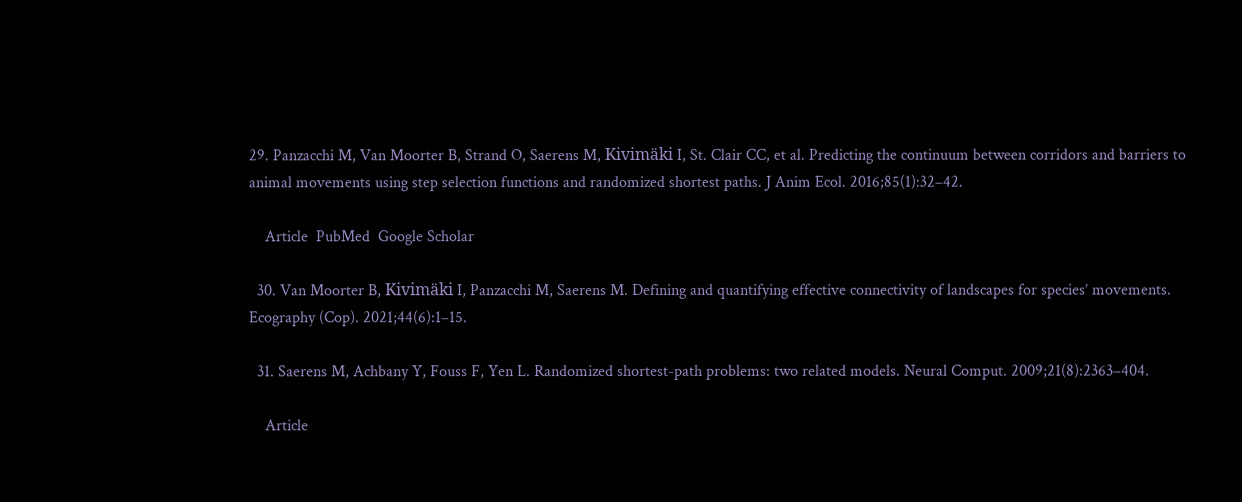29. Panzacchi M, Van Moorter B, Strand O, Saerens M, Kivimäki I, St. Clair CC, et al. Predicting the continuum between corridors and barriers to animal movements using step selection functions and randomized shortest paths. J Anim Ecol. 2016;85(1):32–42.

    Article  PubMed  Google Scholar

  30. Van Moorter B, Kivimäki I, Panzacchi M, Saerens M. Defining and quantifying effective connectivity of landscapes for species’ movements. Ecography (Cop). 2021;44(6):1–15.

  31. Saerens M, Achbany Y, Fouss F, Yen L. Randomized shortest-path problems: two related models. Neural Comput. 2009;21(8):2363–404.

    Article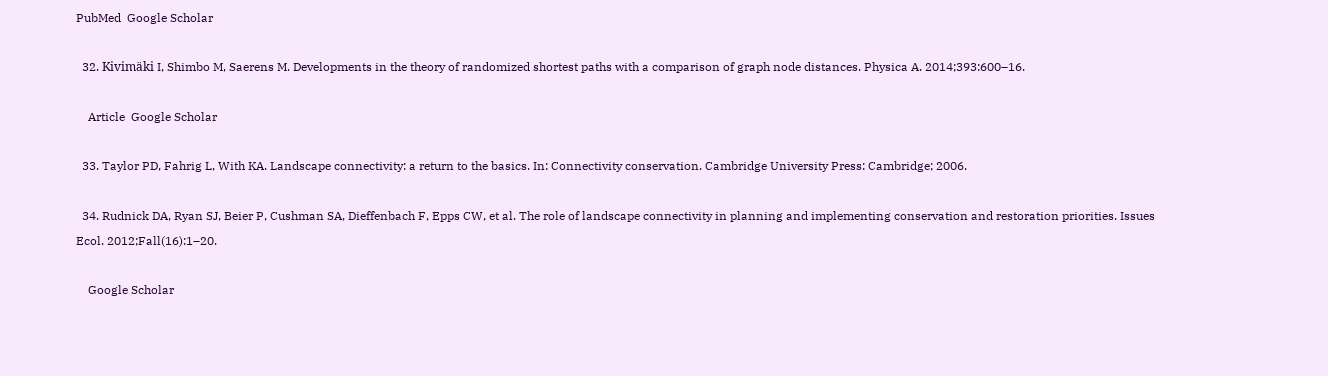PubMed  Google Scholar

  32. Kivimäki I, Shimbo M, Saerens M. Developments in the theory of randomized shortest paths with a comparison of graph node distances. Physica A. 2014;393:600–16.

    Article  Google Scholar

  33. Taylor PD, Fahrig L, With KA. Landscape connectivity: a return to the basics. In: Connectivity conservation. Cambridge University Press: Cambridge; 2006.

  34. Rudnick DA, Ryan SJ, Beier P, Cushman SA, Dieffenbach F, Epps CW, et al. The role of landscape connectivity in planning and implementing conservation and restoration priorities. Issues Ecol. 2012;Fall(16):1–20.

    Google Scholar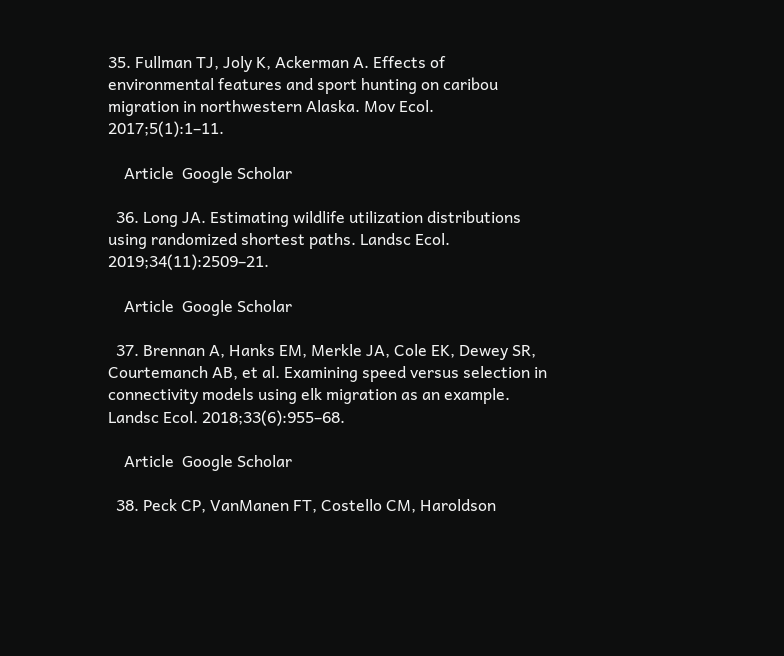35. Fullman TJ, Joly K, Ackerman A. Effects of environmental features and sport hunting on caribou migration in northwestern Alaska. Mov Ecol. 2017;5(1):1–11.

    Article  Google Scholar

  36. Long JA. Estimating wildlife utilization distributions using randomized shortest paths. Landsc Ecol. 2019;34(11):2509–21.

    Article  Google Scholar

  37. Brennan A, Hanks EM, Merkle JA, Cole EK, Dewey SR, Courtemanch AB, et al. Examining speed versus selection in connectivity models using elk migration as an example. Landsc Ecol. 2018;33(6):955–68.

    Article  Google Scholar

  38. Peck CP, VanManen FT, Costello CM, Haroldson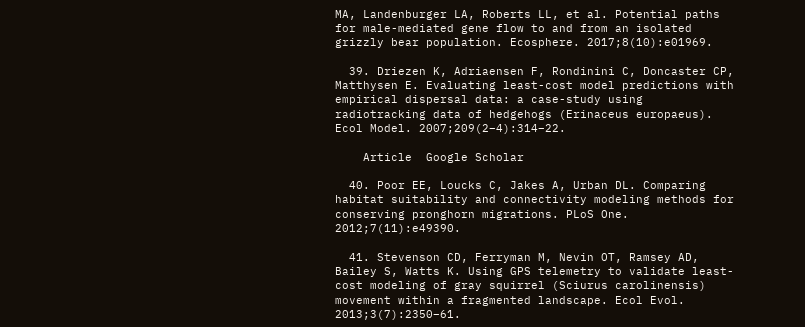MA, Landenburger LA, Roberts LL, et al. Potential paths for male-mediated gene flow to and from an isolated grizzly bear population. Ecosphere. 2017;8(10):e01969.

  39. Driezen K, Adriaensen F, Rondinini C, Doncaster CP, Matthysen E. Evaluating least-cost model predictions with empirical dispersal data: a case-study using radiotracking data of hedgehogs (Erinaceus europaeus). Ecol Model. 2007;209(2–4):314–22.

    Article  Google Scholar

  40. Poor EE, Loucks C, Jakes A, Urban DL. Comparing habitat suitability and connectivity modeling methods for conserving pronghorn migrations. PLoS One. 2012;7(11):e49390.

  41. Stevenson CD, Ferryman M, Nevin OT, Ramsey AD, Bailey S, Watts K. Using GPS telemetry to validate least-cost modeling of gray squirrel (Sciurus carolinensis) movement within a fragmented landscape. Ecol Evol. 2013;3(7):2350–61.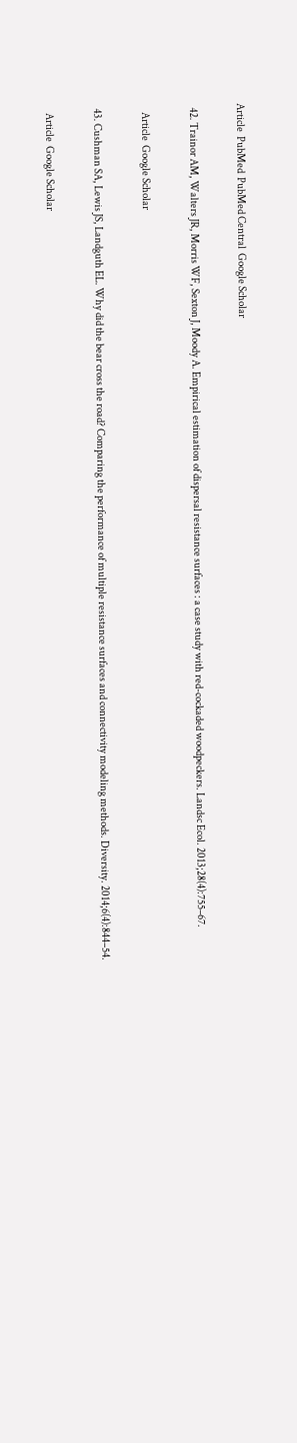Article  PubMed  PubMed Central  Google Scholar

  42. Trainor AM, Walters JR, Morris WF, Sexton J, Moody A. Empirical estimation of dispersal resistance surfaces : a case study with red-cockaded woodpeckers. Landsc Ecol. 2013;28(4):755–67.

    Article  Google Scholar

  43. Cushman SA, Lewis JS, Landguth EL. Why did the bear cross the road? Comparing the performance of multiple resistance surfaces and connectivity modeling methods. Diversity. 2014;6(4):844–54.

    Article  Google Scholar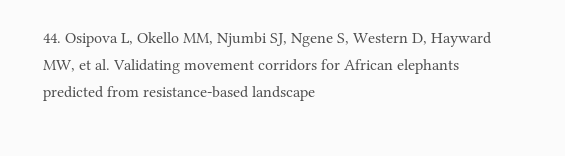44. Osipova L, Okello MM, Njumbi SJ, Ngene S, Western D, Hayward MW, et al. Validating movement corridors for African elephants predicted from resistance-based landscape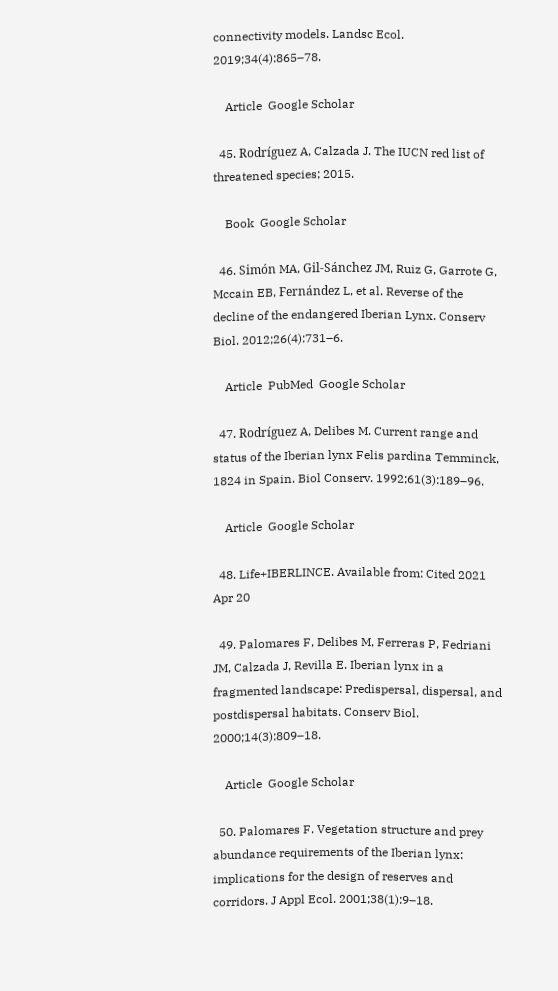connectivity models. Landsc Ecol. 2019;34(4):865–78.

    Article  Google Scholar

  45. Rodríguez A, Calzada J. The IUCN red list of threatened species; 2015.

    Book  Google Scholar

  46. Simón MA, Gil-Sánchez JM, Ruiz G, Garrote G, Mccain EB, Fernández L, et al. Reverse of the decline of the endangered Iberian Lynx. Conserv Biol. 2012;26(4):731–6.

    Article  PubMed  Google Scholar

  47. Rodríguez A, Delibes M. Current range and status of the Iberian lynx Felis pardina Temminck, 1824 in Spain. Biol Conserv. 1992;61(3):189–96.

    Article  Google Scholar

  48. Life+IBERLINCE. Available from: Cited 2021 Apr 20

  49. Palomares F, Delibes M, Ferreras P, Fedriani JM, Calzada J, Revilla E. Iberian lynx in a fragmented landscape: Predispersal, dispersal, and postdispersal habitats. Conserv Biol. 2000;14(3):809–18.

    Article  Google Scholar

  50. Palomares F. Vegetation structure and prey abundance requirements of the Iberian lynx: implications for the design of reserves and corridors. J Appl Ecol. 2001;38(1):9–18.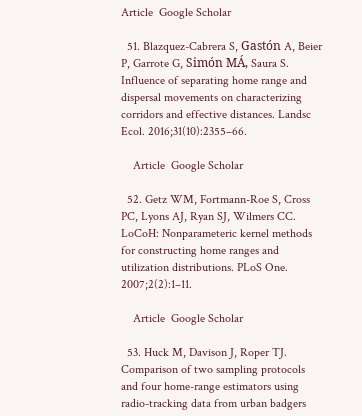Article  Google Scholar

  51. Blazquez-Cabrera S, Gastón A, Beier P, Garrote G, Simón MÁ, Saura S. Influence of separating home range and dispersal movements on characterizing corridors and effective distances. Landsc Ecol. 2016;31(10):2355–66.

    Article  Google Scholar

  52. Getz WM, Fortmann-Roe S, Cross PC, Lyons AJ, Ryan SJ, Wilmers CC. LoCoH: Nonparameteric kernel methods for constructing home ranges and utilization distributions. PLoS One. 2007;2(2):1–11.

    Article  Google Scholar

  53. Huck M, Davison J, Roper TJ. Comparison of two sampling protocols and four home-range estimators using radio-tracking data from urban badgers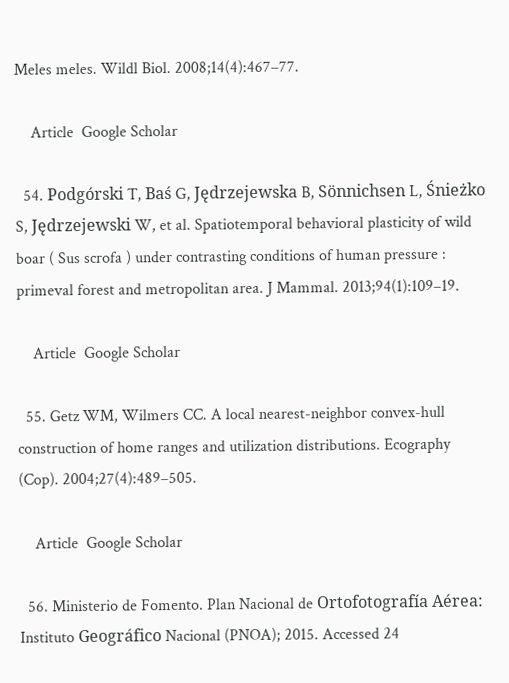Meles meles. Wildl Biol. 2008;14(4):467–77.

    Article  Google Scholar

  54. Podgórski T, Baś G, Jędrzejewska B, Sönnichsen L, Śnieżko S, Jędrzejewski W, et al. Spatiotemporal behavioral plasticity of wild boar ( Sus scrofa ) under contrasting conditions of human pressure : primeval forest and metropolitan area. J Mammal. 2013;94(1):109–19.

    Article  Google Scholar

  55. Getz WM, Wilmers CC. A local nearest-neighbor convex-hull construction of home ranges and utilization distributions. Ecography (Cop). 2004;27(4):489–505.

    Article  Google Scholar

  56. Ministerio de Fomento. Plan Nacional de Ortofotografía Aérea: Instituto Geográfico Nacional (PNOA); 2015. Accessed 24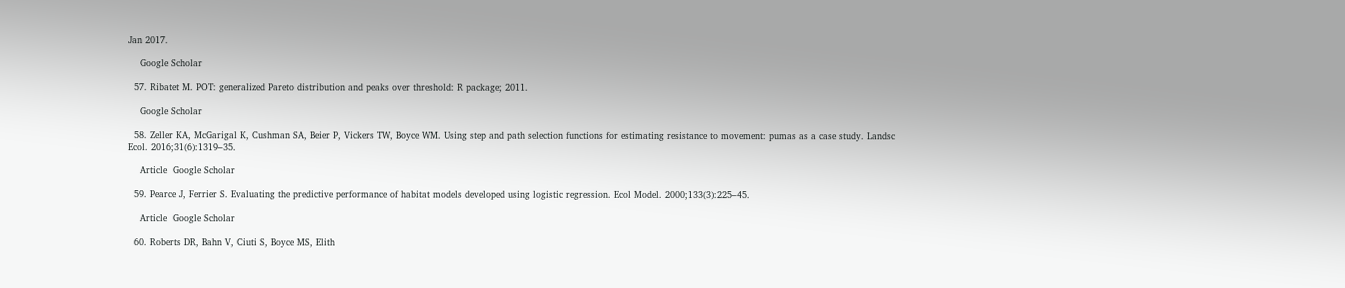Jan 2017.

    Google Scholar

  57. Ribatet M. POT: generalized Pareto distribution and peaks over threshold: R package; 2011.

    Google Scholar

  58. Zeller KA, McGarigal K, Cushman SA, Beier P, Vickers TW, Boyce WM. Using step and path selection functions for estimating resistance to movement: pumas as a case study. Landsc Ecol. 2016;31(6):1319–35.

    Article  Google Scholar

  59. Pearce J, Ferrier S. Evaluating the predictive performance of habitat models developed using logistic regression. Ecol Model. 2000;133(3):225–45.

    Article  Google Scholar

  60. Roberts DR, Bahn V, Ciuti S, Boyce MS, Elith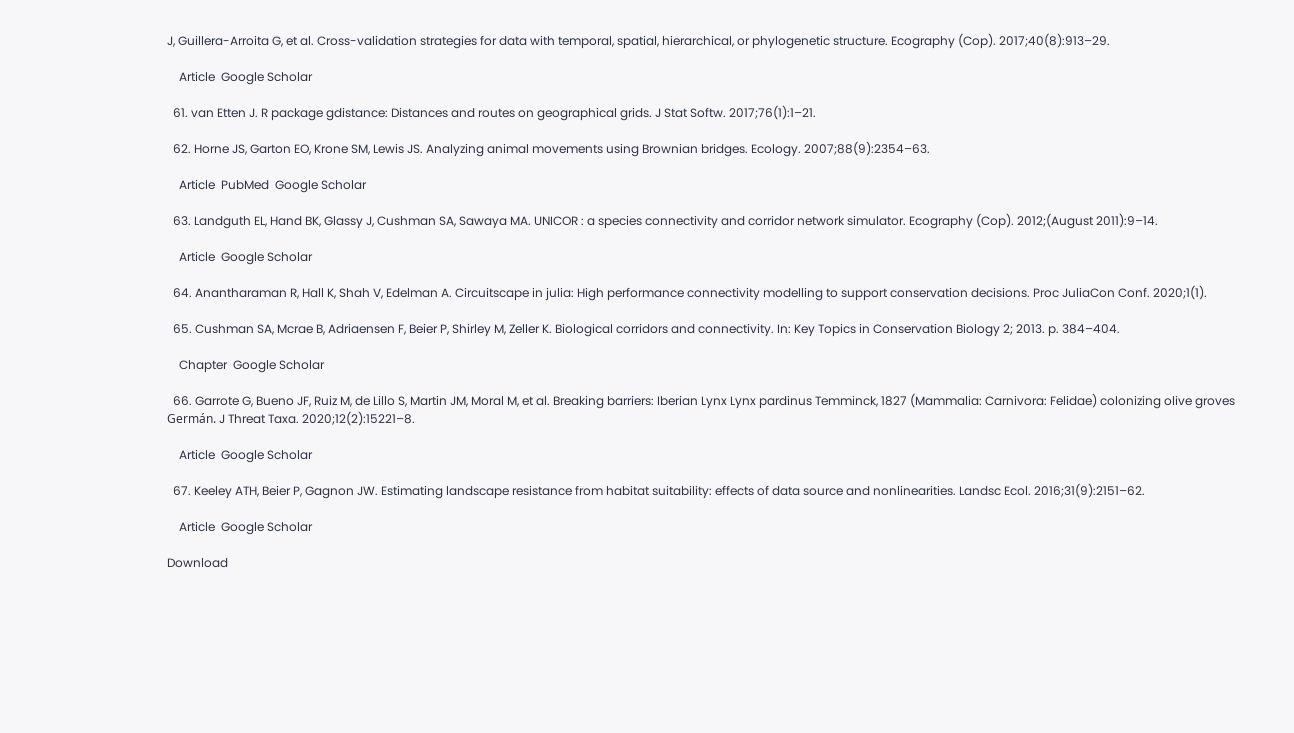J, Guillera-Arroita G, et al. Cross-validation strategies for data with temporal, spatial, hierarchical, or phylogenetic structure. Ecography (Cop). 2017;40(8):913–29.

    Article  Google Scholar

  61. van Etten J. R package gdistance: Distances and routes on geographical grids. J Stat Softw. 2017;76(1):1–21.

  62. Horne JS, Garton EO, Krone SM, Lewis JS. Analyzing animal movements using Brownian bridges. Ecology. 2007;88(9):2354–63.

    Article  PubMed  Google Scholar

  63. Landguth EL, Hand BK, Glassy J, Cushman SA, Sawaya MA. UNICOR : a species connectivity and corridor network simulator. Ecography (Cop). 2012;(August 2011):9–14.

    Article  Google Scholar

  64. Anantharaman R, Hall K, Shah V, Edelman A. Circuitscape in julia: High performance connectivity modelling to support conservation decisions. Proc JuliaCon Conf. 2020;1(1).

  65. Cushman SA, Mcrae B, Adriaensen F, Beier P, Shirley M, Zeller K. Biological corridors and connectivity. In: Key Topics in Conservation Biology 2; 2013. p. 384–404.

    Chapter  Google Scholar

  66. Garrote G, Bueno JF, Ruiz M, de Lillo S, Martin JM, Moral M, et al. Breaking barriers: Iberian Lynx Lynx pardinus Temminck, 1827 (Mammalia: Carnivora: Felidae) colonizing olive groves Germán. J Threat Taxa. 2020;12(2):15221–8.

    Article  Google Scholar

  67. Keeley ATH, Beier P, Gagnon JW. Estimating landscape resistance from habitat suitability: effects of data source and nonlinearities. Landsc Ecol. 2016;31(9):2151–62.

    Article  Google Scholar

Download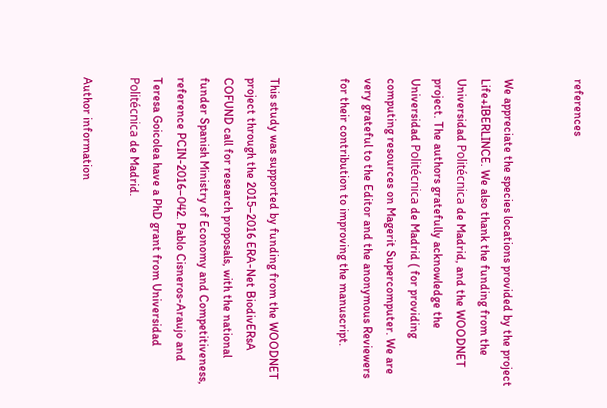references


We appreciate the species locations provided by the project Life+IBERLINCE. We also thank the funding from the Universidad Politécnica de Madrid, and the WOODNET project. The authors gratefully acknowledge the Universidad Politécnica de Madrid ( for providing computing resources on Magerit Supercomputer. We are very grateful to the Editor and the anonymous Reviewers for their contribution to improving the manuscript.


This study was supported by funding from the WOODNET project through the 2015–2016 ERA-Net BiodivERsA COFUND call for research proposals, with the national funder Spanish Ministry of Economy and Competitiveness, reference PCIN-2016–042. Pablo Cisneros-Araujo and Teresa Goicolea have a PhD grant from Universidad Politécnica de Madrid.

Author information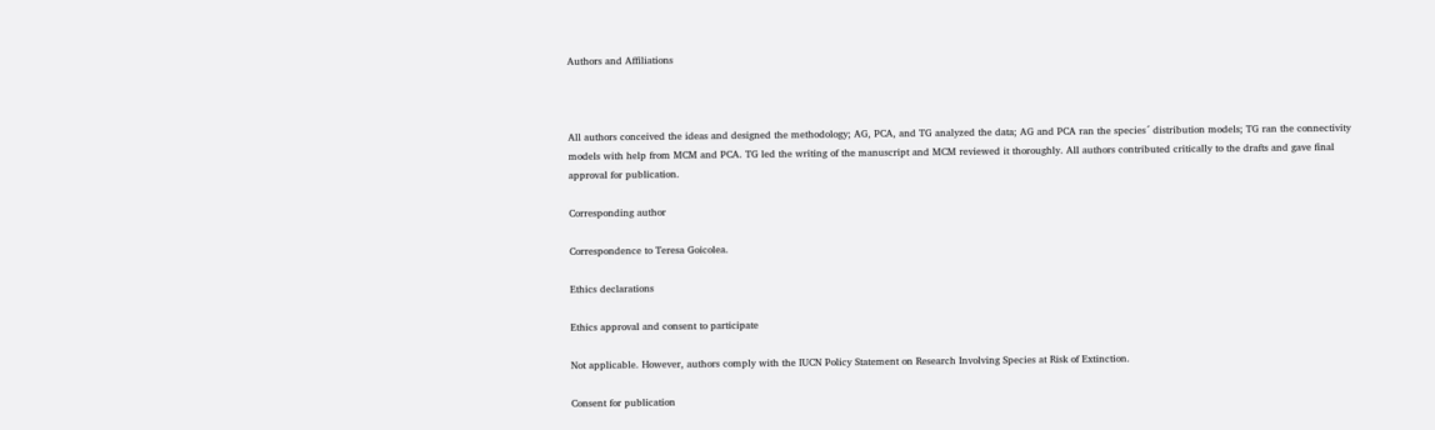Authors and Affiliations



All authors conceived the ideas and designed the methodology; AG, PCA, and TG analyzed the data; AG and PCA ran the species´ distribution models; TG ran the connectivity models with help from MCM and PCA. TG led the writing of the manuscript and MCM reviewed it thoroughly. All authors contributed critically to the drafts and gave final approval for publication.

Corresponding author

Correspondence to Teresa Goicolea.

Ethics declarations

Ethics approval and consent to participate

Not applicable. However, authors comply with the IUCN Policy Statement on Research Involving Species at Risk of Extinction.

Consent for publication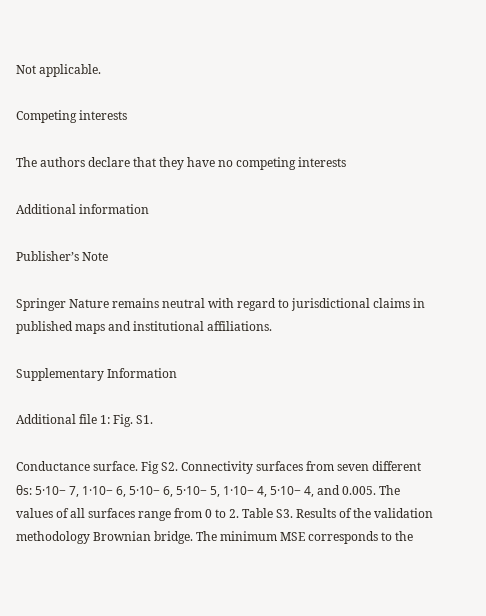Not applicable.

Competing interests

The authors declare that they have no competing interests

Additional information

Publisher’s Note

Springer Nature remains neutral with regard to jurisdictional claims in published maps and institutional affiliations.

Supplementary Information

Additional file 1: Fig. S1.

Conductance surface. Fig S2. Connectivity surfaces from seven different θs: 5·10− 7, 1·10− 6, 5·10− 6, 5·10− 5, 1·10− 4, 5·10− 4, and 0.005. The values of all surfaces range from 0 to 2. Table S3. Results of the validation methodology Brownian bridge. The minimum MSE corresponds to the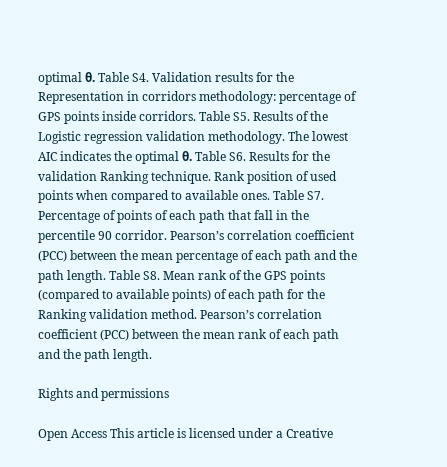optimal θ. Table S4. Validation results for the Representation in corridors methodology: percentage of GPS points inside corridors. Table S5. Results of the Logistic regression validation methodology. The lowest AIC indicates the optimal θ. Table S6. Results for the validation Ranking technique. Rank position of used points when compared to available ones. Table S7. Percentage of points of each path that fall in the percentile 90 corridor. Pearson’s correlation coefficient (PCC) between the mean percentage of each path and the path length. Table S8. Mean rank of the GPS points (compared to available points) of each path for the Ranking validation method. Pearson’s correlation coefficient (PCC) between the mean rank of each path and the path length.

Rights and permissions

Open Access This article is licensed under a Creative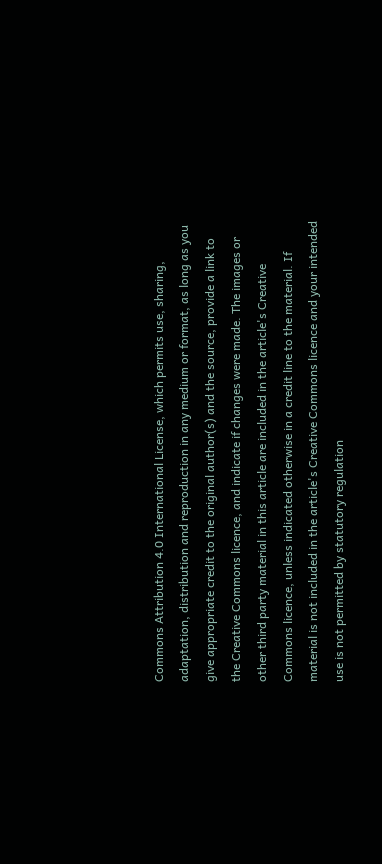Commons Attribution 4.0 International License, which permits use, sharing, adaptation, distribution and reproduction in any medium or format, as long as you give appropriate credit to the original author(s) and the source, provide a link to the Creative Commons licence, and indicate if changes were made. The images or other third party material in this article are included in the article's Creative Commons licence, unless indicated otherwise in a credit line to the material. If material is not included in the article's Creative Commons licence and your intended use is not permitted by statutory regulation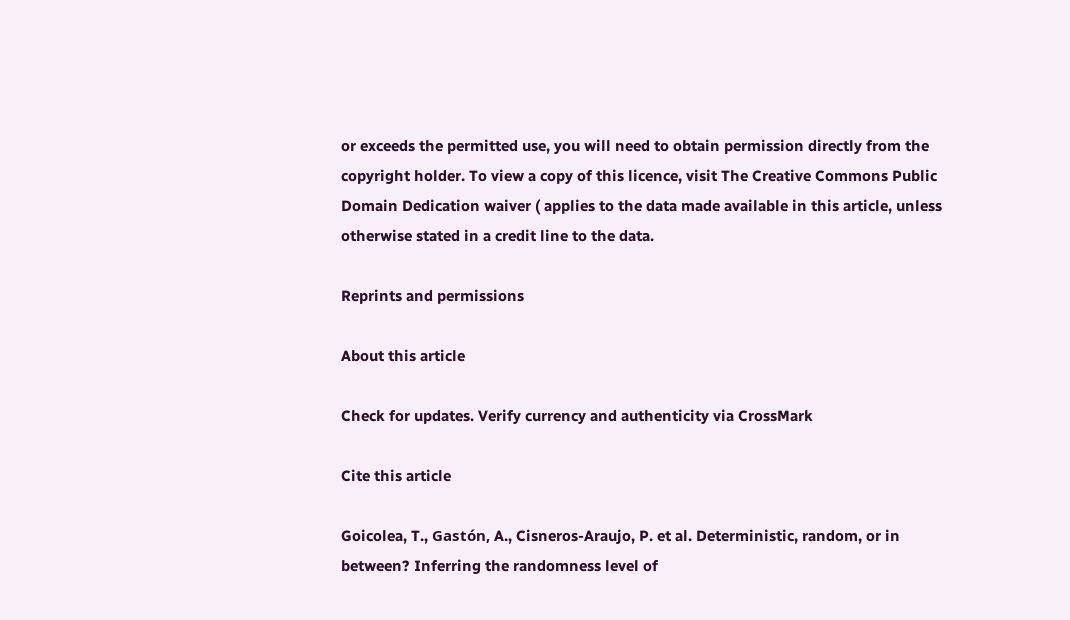or exceeds the permitted use, you will need to obtain permission directly from the copyright holder. To view a copy of this licence, visit The Creative Commons Public Domain Dedication waiver ( applies to the data made available in this article, unless otherwise stated in a credit line to the data.

Reprints and permissions

About this article

Check for updates. Verify currency and authenticity via CrossMark

Cite this article

Goicolea, T., Gastón, A., Cisneros-Araujo, P. et al. Deterministic, random, or in between? Inferring the randomness level of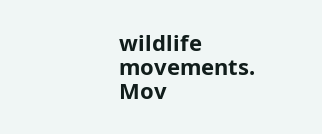wildlife movements. Mov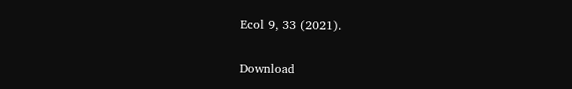Ecol 9, 33 (2021).

Download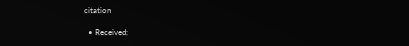citation

  • Received: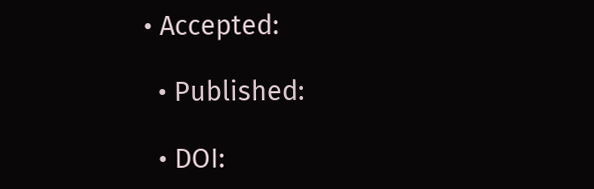• Accepted:

  • Published:

  • DOI: